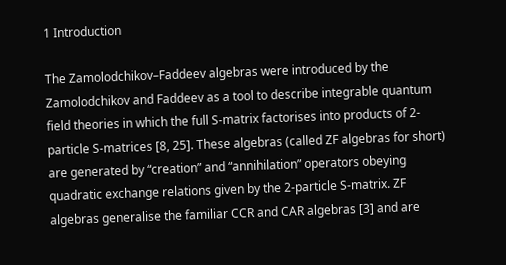1 Introduction

The Zamolodchikov–Faddeev algebras were introduced by the Zamolodchikov and Faddeev as a tool to describe integrable quantum field theories in which the full S-matrix factorises into products of 2-particle S-matrices [8, 25]. These algebras (called ZF algebras for short) are generated by “creation” and “annihilation” operators obeying quadratic exchange relations given by the 2-particle S-matrix. ZF algebras generalise the familiar CCR and CAR algebras [3] and are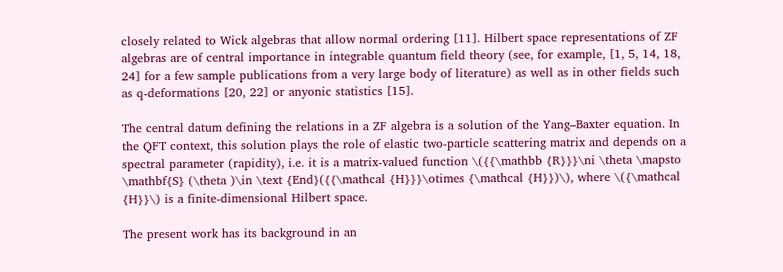closely related to Wick algebras that allow normal ordering [11]. Hilbert space representations of ZF algebras are of central importance in integrable quantum field theory (see, for example, [1, 5, 14, 18, 24] for a few sample publications from a very large body of literature) as well as in other fields such as q-deformations [20, 22] or anyonic statistics [15].

The central datum defining the relations in a ZF algebra is a solution of the Yang–Baxter equation. In the QFT context, this solution plays the role of elastic two-particle scattering matrix and depends on a spectral parameter (rapidity), i.e. it is a matrix-valued function \({{\mathbb {R}}}\ni \theta \mapsto \mathbf{S} (\theta )\in \text {End}({{\mathcal {H}}}\otimes {\mathcal {H}})\), where \({\mathcal {H}}\) is a finite-dimensional Hilbert space.

The present work has its background in an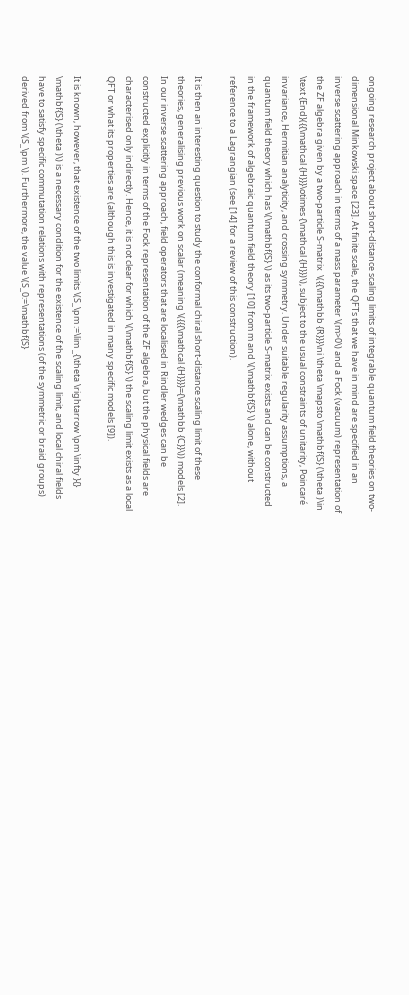ongoing research project about short-distance scaling limits of integrable quantum field theories on two-dimensional Minkowski space [23]. At finite scale, the QFTs that we have in mind are specified in an inverse scattering approach in terms of a mass parameter \(m>0\) and a Fock (vacuum) representation of the ZF algebra given by a two-particle S-matrix  \({{\mathbb {R}}}\ni \theta \mapsto \mathbf{S} (\theta )\in \text {End}({{\mathcal {H}}}\otimes {\mathcal {H}})\), subject to the usual constraints of unitarity, Poincaré invariance, Hermitian analyticity, and crossing symmetry. Under suitable regularity assumptions, a quantum field theory which has \(\mathbf{S} \) as its two-particle S-matrix exists and can be constructed in the framework of algebraic quantum field theory [10] from m and \(\mathbf{S} \) alone, without reference to a Lagrangian (see [14] for a review of this construction).

It is then an interesting question to study the conformal chiral short-distance scaling limit of these theories, generalising previous work on scalar (meaning \({{{\mathcal {H}}}}={\mathbb {C}}\)) models [2]. In our inverse scattering approach, field operators that are localised in Rindler wedges can be constructed explicitly in terms of the Fock representation of the ZF algebra, but the physical fields are characterised only indirectly. Hence, it is not clear for which \(\mathbf{S} \) the scaling limit exists as a local QFT or what its properties are (although this is investigated in many specific models [9]).

It is known, however, that existence of the two limits \(S_\pm :=\lim _{\theta \rightarrow \pm \infty }{} \mathbf{S} (\theta )\) is a necessary condition for the existence of the scaling limit, and local chiral fields have to satisfy specific commutation relations with representations (of the symmetric or braid groups) derived from \(S_\pm \). Furthermore, the value \(S_0:=\mathbf{S}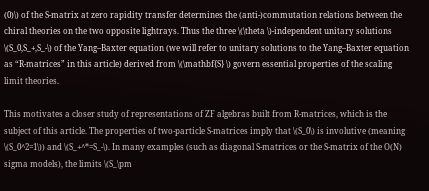(0)\) of the S-matrix at zero rapidity transfer determines the (anti-)commutation relations between the chiral theories on the two opposite lightrays. Thus the three \(\theta \)-independent unitary solutions \(S_0,S_+,S_-\) of the Yang–Baxter equation (we will refer to unitary solutions to the Yang–Baxter equation as “R-matrices” in this article) derived from \(\mathbf{S} \) govern essential properties of the scaling limit theories.

This motivates a closer study of representations of ZF algebras built from R-matrices, which is the subject of this article. The properties of two-particle S-matrices imply that \(S_0\) is involutive (meaning \(S_0^2=1\)) and \(S_+^*=S_-\). In many examples (such as diagonal S-matrices or the S-matrix of the O(N) sigma models), the limits \(S_\pm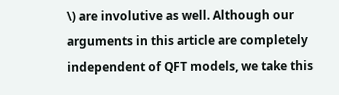\) are involutive as well. Although our arguments in this article are completely independent of QFT models, we take this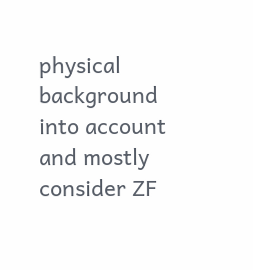physical background into account and mostly consider ZF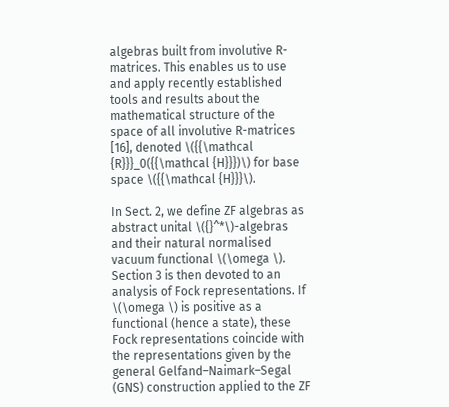algebras built from involutive R-matrices. This enables us to use and apply recently established tools and results about the mathematical structure of the space of all involutive R-matrices [16], denoted \({{\mathcal {R}}}_0({{\mathcal {H}}})\) for base space \({{\mathcal {H}}}\).

In Sect. 2, we define ZF algebras as abstract unital \({}^*\)-algebras and their natural normalised vacuum functional \(\omega \). Section 3 is then devoted to an analysis of Fock representations. If \(\omega \) is positive as a functional (hence a state), these Fock representations coincide with the representations given by the general Gelfand–Naimark–Segal (GNS) construction applied to the ZF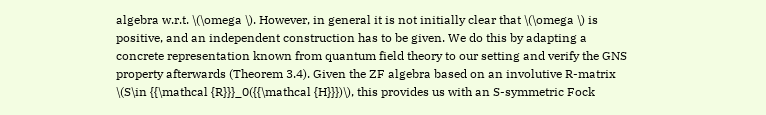algebra w.r.t. \(\omega \). However, in general it is not initially clear that \(\omega \) is positive, and an independent construction has to be given. We do this by adapting a concrete representation known from quantum field theory to our setting and verify the GNS property afterwards (Theorem 3.4). Given the ZF algebra based on an involutive R-matrix \(S\in {{\mathcal {R}}}_0({{\mathcal {H}}})\), this provides us with an S-symmetric Fock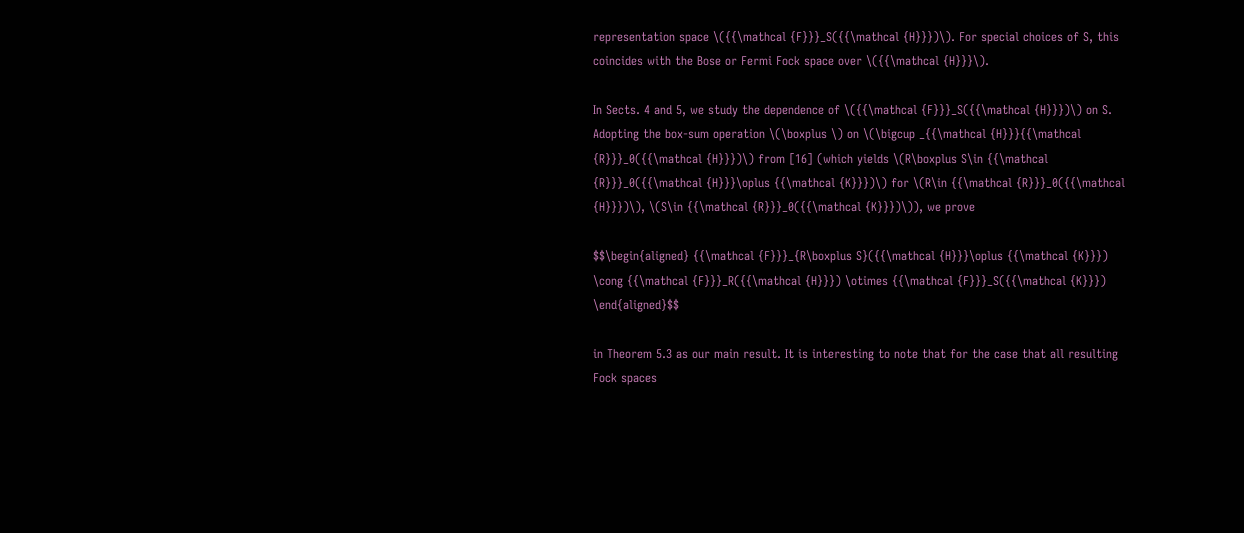representation space \({{\mathcal {F}}}_S({{\mathcal {H}}})\). For special choices of S, this coincides with the Bose or Fermi Fock space over \({{\mathcal {H}}}\).

In Sects. 4 and 5, we study the dependence of \({{\mathcal {F}}}_S({{\mathcal {H}}})\) on S. Adopting the box-sum operation \(\boxplus \) on \(\bigcup _{{\mathcal {H}}}{{\mathcal {R}}}_0({{\mathcal {H}}})\) from [16] (which yields \(R\boxplus S\in {{\mathcal {R}}}_0({{\mathcal {H}}}\oplus {{\mathcal {K}}})\) for \(R\in {{\mathcal {R}}}_0({{\mathcal {H}}})\), \(S\in {{\mathcal {R}}}_0({{\mathcal {K}}})\)), we prove

$$\begin{aligned} {{\mathcal {F}}}_{R\boxplus S}({{\mathcal {H}}}\oplus {{\mathcal {K}}}) \cong {{\mathcal {F}}}_R({{\mathcal {H}}}) \otimes {{\mathcal {F}}}_S({{\mathcal {K}}}) \end{aligned}$$

in Theorem 5.3 as our main result. It is interesting to note that for the case that all resulting Fock spaces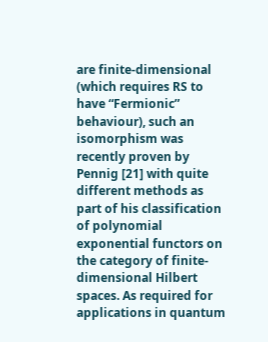are finite-dimensional (which requires RS to have “Fermionic” behaviour), such an isomorphism was recently proven by Pennig [21] with quite different methods as part of his classification of polynomial exponential functors on the category of finite-dimensional Hilbert spaces. As required for applications in quantum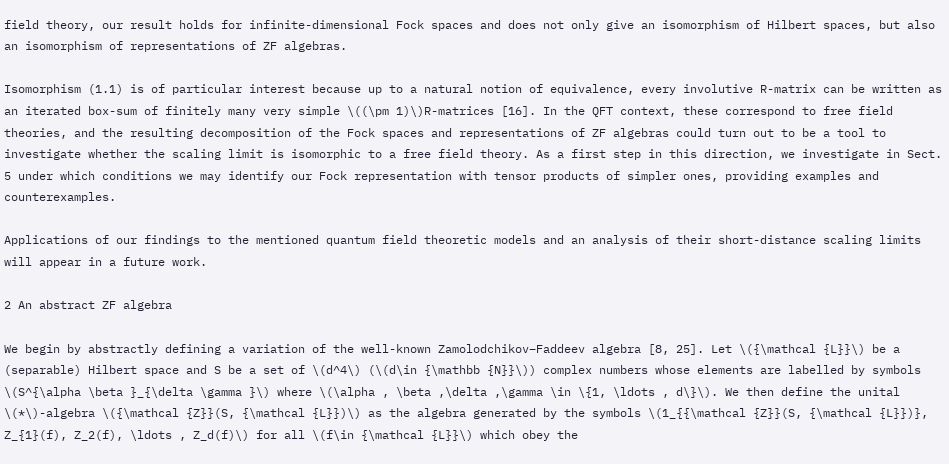field theory, our result holds for infinite-dimensional Fock spaces and does not only give an isomorphism of Hilbert spaces, but also an isomorphism of representations of ZF algebras.

Isomorphism (1.1) is of particular interest because up to a natural notion of equivalence, every involutive R-matrix can be written as an iterated box-sum of finitely many very simple \((\pm 1)\)R-matrices [16]. In the QFT context, these correspond to free field theories, and the resulting decomposition of the Fock spaces and representations of ZF algebras could turn out to be a tool to investigate whether the scaling limit is isomorphic to a free field theory. As a first step in this direction, we investigate in Sect. 5 under which conditions we may identify our Fock representation with tensor products of simpler ones, providing examples and counterexamples.

Applications of our findings to the mentioned quantum field theoretic models and an analysis of their short-distance scaling limits will appear in a future work.

2 An abstract ZF algebra

We begin by abstractly defining a variation of the well-known Zamolodchikov–Faddeev algebra [8, 25]. Let \({\mathcal {L}}\) be a (separable) Hilbert space and S be a set of \(d^4\) (\(d\in {\mathbb {N}}\)) complex numbers whose elements are labelled by symbols \(S^{\alpha \beta }_{\delta \gamma }\) where \(\alpha , \beta ,\delta ,\gamma \in \{1, \ldots , d\}\). We then define the unital \(*\)-algebra \({\mathcal {Z}}(S, {\mathcal {L}})\) as the algebra generated by the symbols \(1_{{\mathcal {Z}}(S, {\mathcal {L}})}, Z_{1}(f), Z_2(f), \ldots , Z_d(f)\) for all \(f\in {\mathcal {L}}\) which obey the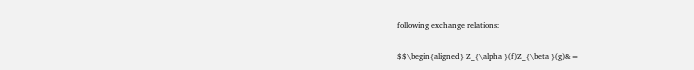following exchange relations:

$$\begin{aligned} Z_{\alpha }(f)Z_{\beta }(g)&=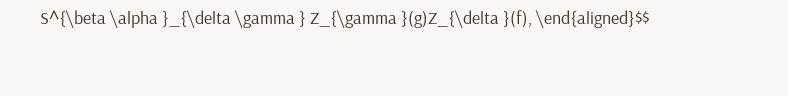S^{\beta \alpha }_{\delta \gamma } Z_{\gamma }(g)Z_{\delta }(f), \end{aligned}$$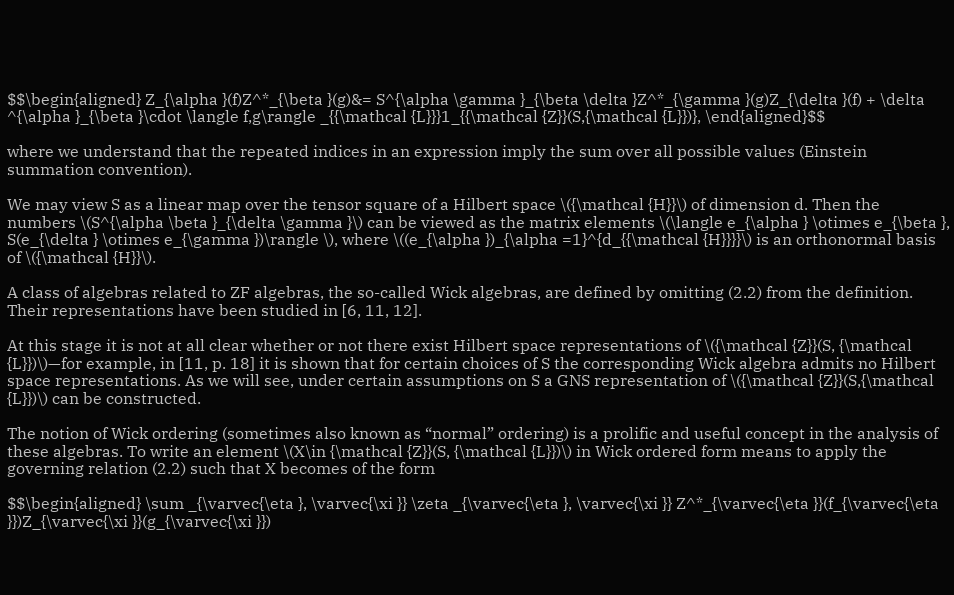$$\begin{aligned} Z_{\alpha }(f)Z^*_{\beta }(g)&= S^{\alpha \gamma }_{\beta \delta }Z^*_{\gamma }(g)Z_{\delta }(f) + \delta ^{\alpha }_{\beta }\cdot \langle f,g\rangle _{{\mathcal {L}}}1_{{\mathcal {Z}}(S,{\mathcal {L}})}, \end{aligned}$$

where we understand that the repeated indices in an expression imply the sum over all possible values (Einstein summation convention).

We may view S as a linear map over the tensor square of a Hilbert space \({\mathcal {H}}\) of dimension d. Then the numbers \(S^{\alpha \beta }_{\delta \gamma }\) can be viewed as the matrix elements \(\langle e_{\alpha } \otimes e_{\beta }, S(e_{\delta } \otimes e_{\gamma })\rangle \), where \((e_{\alpha })_{\alpha =1}^{d_{{\mathcal {H}}}}\) is an orthonormal basis of \({\mathcal {H}}\).

A class of algebras related to ZF algebras, the so-called Wick algebras, are defined by omitting (2.2) from the definition. Their representations have been studied in [6, 11, 12].

At this stage it is not at all clear whether or not there exist Hilbert space representations of \({\mathcal {Z}}(S, {\mathcal {L}})\)—for example, in [11, p. 18] it is shown that for certain choices of S the corresponding Wick algebra admits no Hilbert space representations. As we will see, under certain assumptions on S a GNS representation of \({\mathcal {Z}}(S,{\mathcal {L}})\) can be constructed.

The notion of Wick ordering (sometimes also known as “normal” ordering) is a prolific and useful concept in the analysis of these algebras. To write an element \(X\in {\mathcal {Z}}(S, {\mathcal {L}})\) in Wick ordered form means to apply the governing relation (2.2) such that X becomes of the form

$$\begin{aligned} \sum _{\varvec{\eta }, \varvec{\xi }} \zeta _{\varvec{\eta }, \varvec{\xi }} Z^*_{\varvec{\eta }}(f_{\varvec{\eta }})Z_{\varvec{\xi }}(g_{\varvec{\xi }})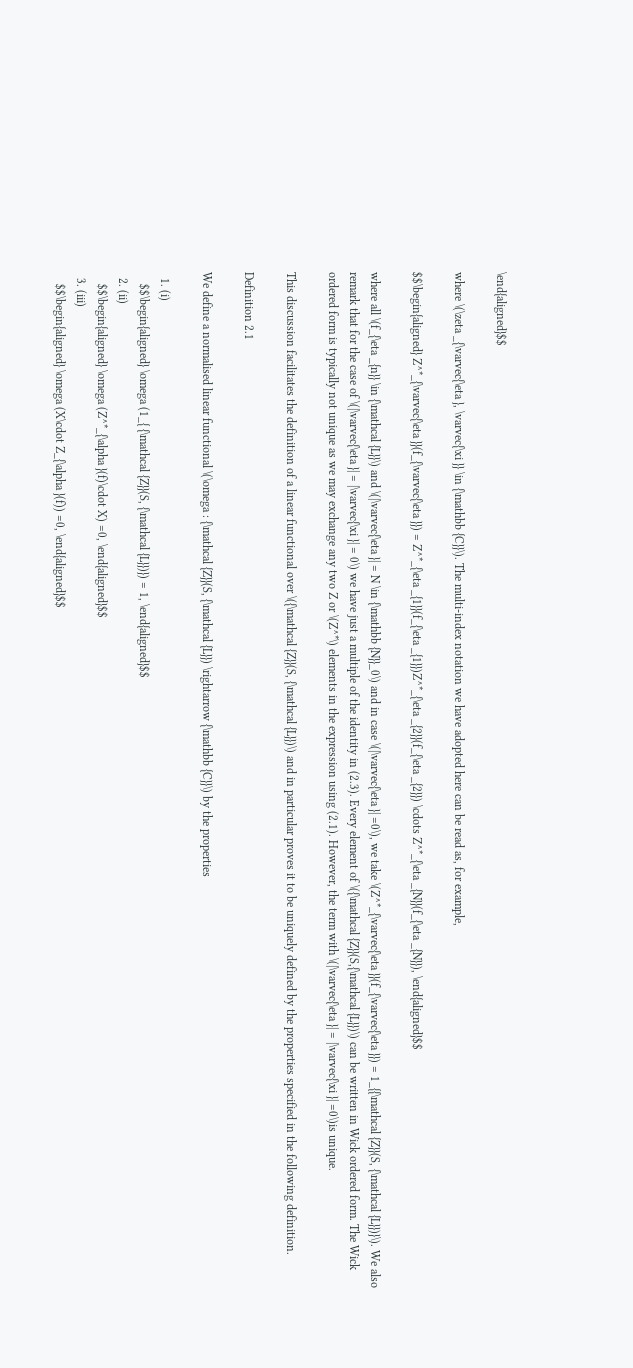\end{aligned}$$

where \(\zeta _{\varvec{\eta }, \varvec{\xi }} \in {\mathbb {C}}\). The multi-index notation we have adopted here can be read as, for example,

$$\begin{aligned} Z^*_{\varvec{\eta }}(f_{\varvec{\eta }}) = Z^*_{\eta _{1}}(f_{\eta _{1}})Z^*_{\eta _{2}}(f_{\eta _{2}}) \cdots Z^*_{\eta _{N}}(f_{\eta _{N}}), \end{aligned}$$

where all \(f_{\eta _{n}} \in {\mathcal {L}}\) and \(|\varvec{\eta }| = N \in {\mathbb {N}}_0\) and in case \(|\varvec{\eta }| =0\), we take \(Z^*_{\varvec{\eta }}(f_{\varvec{\eta }}) = 1_{{\mathcal {Z}}(S, {\mathcal {L}})}\). We also remark that for the case of \(|\varvec{\eta }| = |\varvec{\xi }| = 0\) we have just a multiple of the identity in (2.3). Every element of \({\mathcal {Z}}(S,{\mathcal {L}})\) can be written in Wick ordered form. The Wick ordered form is typically not unique as we may exchange any two Z or \(Z^*\) elements in the expression using (2.1). However, the term with \(|\varvec{\eta }| = |\varvec{\xi }| =0\)is unique.

This discussion facilitates the definition of a linear functional over \({\mathcal {Z}}(S, {\mathcal {L}})\) and in particular proves it to be uniquely defined by the properties specified in the following definition.

Definition 2.1

We define a normalised linear functional \(\omega : {\mathcal {Z}}(S, {\mathcal {L}}) \rightarrow {\mathbb {C}}\) by the properties

  1. (i)
    $$\begin{aligned} \omega (1_{ {\mathcal {Z}}(S, {\mathcal {L}})}) = 1, \end{aligned}$$
  2. (ii)
    $$\begin{aligned} \omega (Z^*_{\alpha }(f)\cdot X) =0, \end{aligned}$$
  3. (iii)
    $$\begin{aligned} \omega (X\cdot Z_{\alpha }(f)) =0, \end{aligned}$$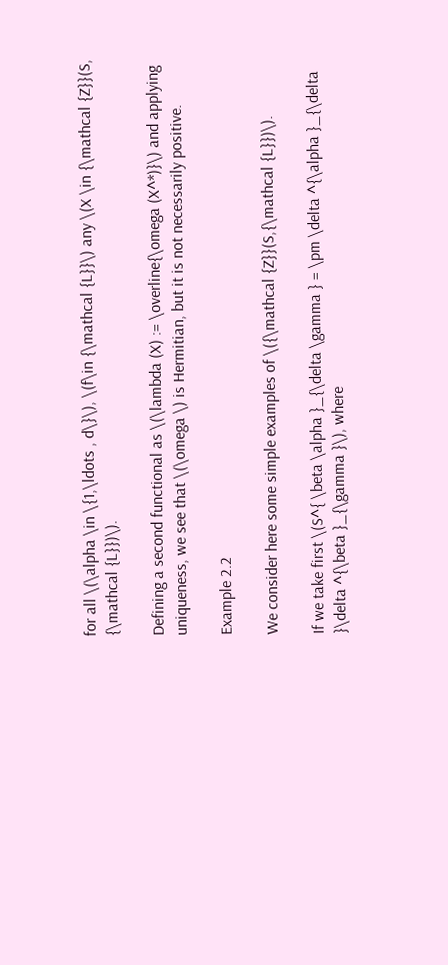for all \(\alpha \in \{1,\ldots , d\}\), \(f\in {\mathcal {L}}\) any \(X \in {\mathcal {Z}}(S, {\mathcal {L}})\).

Defining a second functional as \(\lambda (X) := \overline{\omega (X^*)}\) and applying uniqueness, we see that \(\omega \) is Hermitian, but it is not necessarily positive.

Example 2.2

We consider here some simple examples of \({\mathcal {Z}}(S,{\mathcal {L}})\).

If we take first \(S^{ \beta \alpha }_{\delta \gamma } = \pm \delta ^{\alpha }_{\delta }\delta ^{\beta }_{\gamma }\), where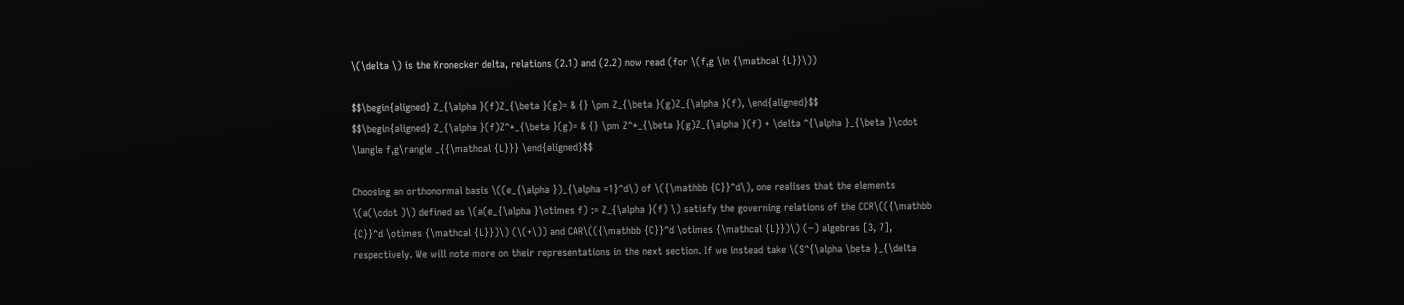\(\delta \) is the Kronecker delta, relations (2.1) and (2.2) now read (for \(f,g \in {\mathcal {L}}\))

$$\begin{aligned} Z_{\alpha }(f)Z_{\beta }(g)= & {} \pm Z_{\beta }(g)Z_{\alpha }(f), \end{aligned}$$
$$\begin{aligned} Z_{\alpha }(f)Z^*_{\beta }(g)= & {} \pm Z^*_{\beta }(g)Z_{\alpha }(f) + \delta ^{\alpha }_{\beta }\cdot \langle f,g\rangle _{{\mathcal {L}}} \end{aligned}$$

Choosing an orthonormal basis \((e_{\alpha })_{\alpha =1}^d\) of \({\mathbb {C}}^d\), one realises that the elements \(a(\cdot )\) defined as \(a(e_{\alpha }\otimes f) := Z_{\alpha }(f) \) satisfy the governing relations of the CCR\(({\mathbb {C}}^d \otimes {\mathcal {L}})\) (\(+\)) and CAR\(({\mathbb {C}}^d \otimes {\mathcal {L}})\) (−) algebras [3, 7], respectively. We will note more on their representations in the next section. If we instead take \(S^{\alpha \beta }_{\delta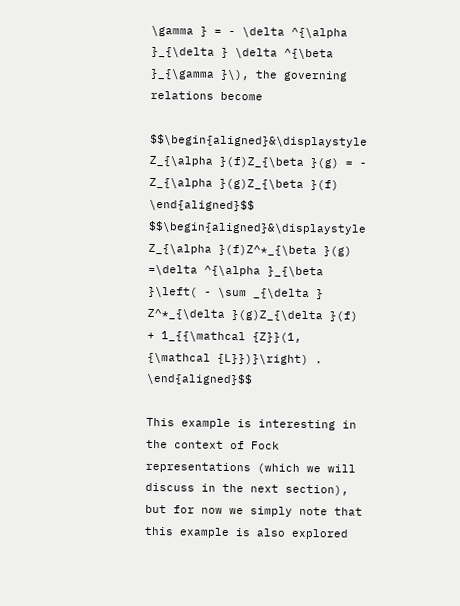\gamma } = - \delta ^{\alpha }_{\delta } \delta ^{\beta }_{\gamma }\), the governing relations become

$$\begin{aligned}&\displaystyle Z_{\alpha }(f)Z_{\beta }(g) = - Z_{\alpha }(g)Z_{\beta }(f) \end{aligned}$$
$$\begin{aligned}&\displaystyle Z_{\alpha }(f)Z^*_{\beta }(g) =\delta ^{\alpha }_{\beta }\left( - \sum _{\delta } Z^*_{\delta }(g)Z_{\delta }(f) + 1_{{\mathcal {Z}}(1, {\mathcal {L}})}\right) . \end{aligned}$$

This example is interesting in the context of Fock representations (which we will discuss in the next section), but for now we simply note that this example is also explored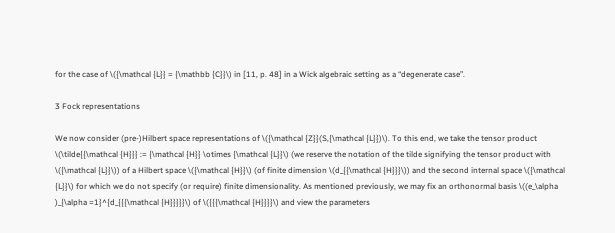for the case of \({\mathcal {L}} = {\mathbb {C}}\) in [11, p. 48] in a Wick algebraic setting as a “degenerate case”.

3 Fock representations

We now consider (pre-)Hilbert space representations of \({\mathcal {Z}}(S,{\mathcal {L}})\). To this end, we take the tensor product \(\tilde{{\mathcal {H}}} := {\mathcal {H}} \otimes {\mathcal {L}}\) (we reserve the notation of the tilde signifying the tensor product with \({\mathcal {L}}\)) of a Hilbert space \({\mathcal {H}}\) (of finite dimension \(d_{{\mathcal {H}}}\)) and the second internal space \({\mathcal {L}}\) for which we do not specify (or require) finite dimensionality. As mentioned previously, we may fix an orthonormal basis \((e_\alpha )_{\alpha =1}^{d_{{{\mathcal {H}}}}}\) of \({{{\mathcal {H}}}}\) and view the parameters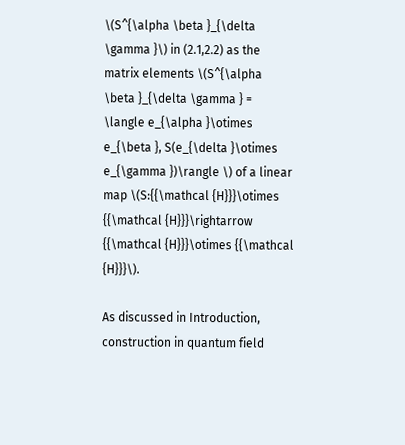\(S^{\alpha \beta }_{\delta \gamma }\) in (2.1,2.2) as the matrix elements \(S^{\alpha \beta }_{\delta \gamma } = \langle e_{\alpha }\otimes e_{\beta }, S(e_{\delta }\otimes e_{\gamma })\rangle \) of a linear map \(S:{{\mathcal {H}}}\otimes {{\mathcal {H}}}\rightarrow {{\mathcal {H}}}\otimes {{\mathcal {H}}}\).

As discussed in Introduction, construction in quantum field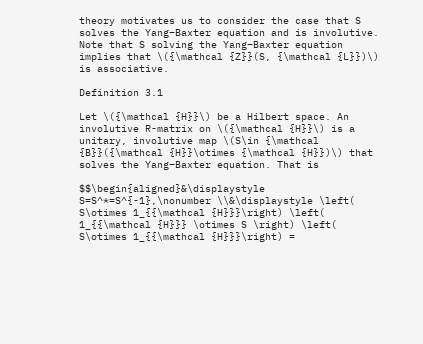theory motivates us to consider the case that S solves the Yang–Baxter equation and is involutive. Note that S solving the Yang–Baxter equation implies that \({\mathcal {Z}}(S, {\mathcal {L}})\) is associative.

Definition 3.1

Let \({\mathcal {H}}\) be a Hilbert space. An involutive R-matrix on \({\mathcal {H}}\) is a unitary, involutive map \(S\in {\mathcal {B}}({\mathcal {H}}\otimes {\mathcal {H}})\) that solves the Yang–Baxter equation. That is

$$\begin{aligned}&\displaystyle S=S^*=S^{-1},\nonumber \\&\displaystyle \left( S\otimes 1_{{\mathcal {H}}}\right) \left( 1_{{\mathcal {H}}} \otimes S \right) \left( S\otimes 1_{{\mathcal {H}}}\right) =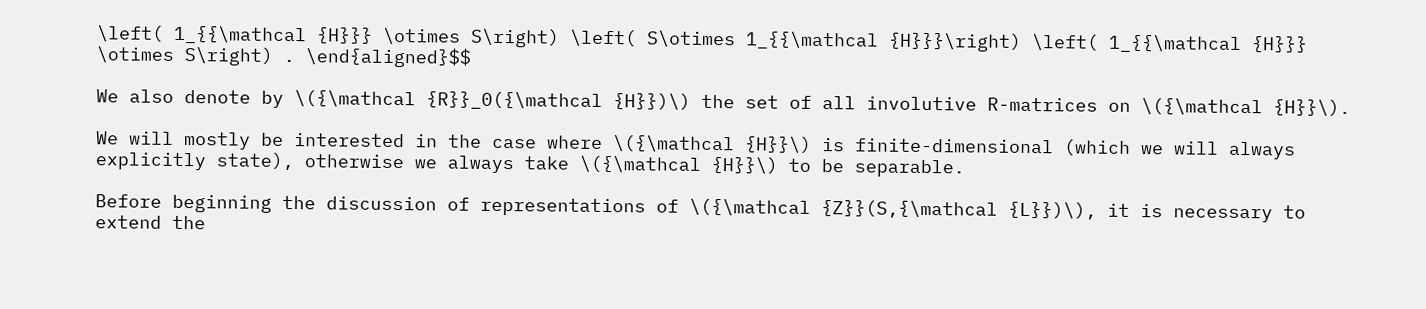\left( 1_{{\mathcal {H}}} \otimes S\right) \left( S\otimes 1_{{\mathcal {H}}}\right) \left( 1_{{\mathcal {H}}} \otimes S\right) . \end{aligned}$$

We also denote by \({\mathcal {R}}_0({\mathcal {H}})\) the set of all involutive R-matrices on \({\mathcal {H}}\).

We will mostly be interested in the case where \({\mathcal {H}}\) is finite-dimensional (which we will always explicitly state), otherwise we always take \({\mathcal {H}}\) to be separable.

Before beginning the discussion of representations of \({\mathcal {Z}}(S,{\mathcal {L}})\), it is necessary to extend the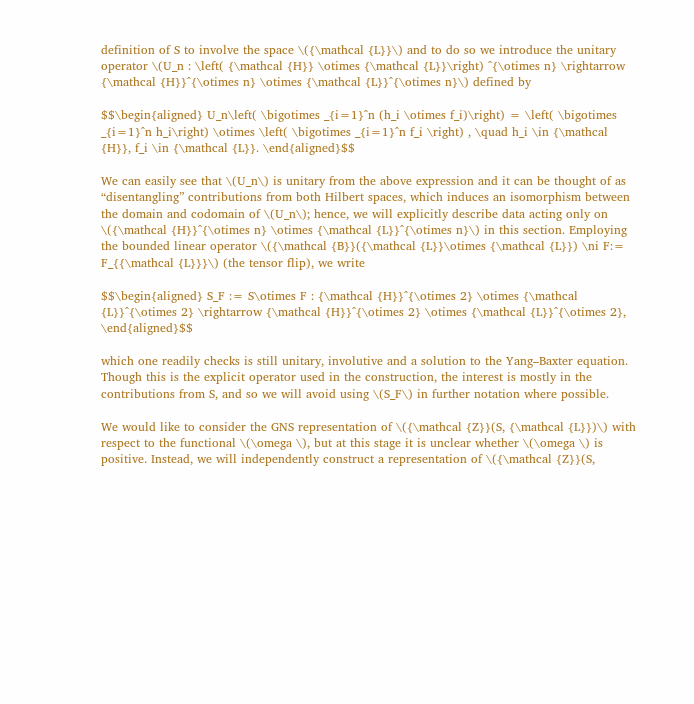definition of S to involve the space \({\mathcal {L}}\) and to do so we introduce the unitary operator \(U_n : \left( {\mathcal {H}} \otimes {\mathcal {L}}\right) ^{\otimes n} \rightarrow {\mathcal {H}}^{\otimes n} \otimes {\mathcal {L}}^{\otimes n}\) defined by

$$\begin{aligned} U_n\left( \bigotimes _{i=1}^n (h_i \otimes f_i)\right) = \left( \bigotimes _{i=1}^n h_i\right) \otimes \left( \bigotimes _{i=1}^n f_i \right) , \quad h_i \in {\mathcal {H}}, f_i \in {\mathcal {L}}. \end{aligned}$$

We can easily see that \(U_n\) is unitary from the above expression and it can be thought of as “disentangling” contributions from both Hilbert spaces, which induces an isomorphism between the domain and codomain of \(U_n\); hence, we will explicitly describe data acting only on \({\mathcal {H}}^{\otimes n} \otimes {\mathcal {L}}^{\otimes n}\) in this section. Employing the bounded linear operator \({\mathcal {B}}({\mathcal {L}}\otimes {\mathcal {L}}) \ni F:= F_{{\mathcal {L}}}\) (the tensor flip), we write

$$\begin{aligned} S_F := S\otimes F : {\mathcal {H}}^{\otimes 2} \otimes {\mathcal {L}}^{\otimes 2} \rightarrow {\mathcal {H}}^{\otimes 2} \otimes {\mathcal {L}}^{\otimes 2}, \end{aligned}$$

which one readily checks is still unitary, involutive and a solution to the Yang–Baxter equation. Though this is the explicit operator used in the construction, the interest is mostly in the contributions from S, and so we will avoid using \(S_F\) in further notation where possible.

We would like to consider the GNS representation of \({\mathcal {Z}}(S, {\mathcal {L}})\) with respect to the functional \(\omega \), but at this stage it is unclear whether \(\omega \) is positive. Instead, we will independently construct a representation of \({\mathcal {Z}}(S,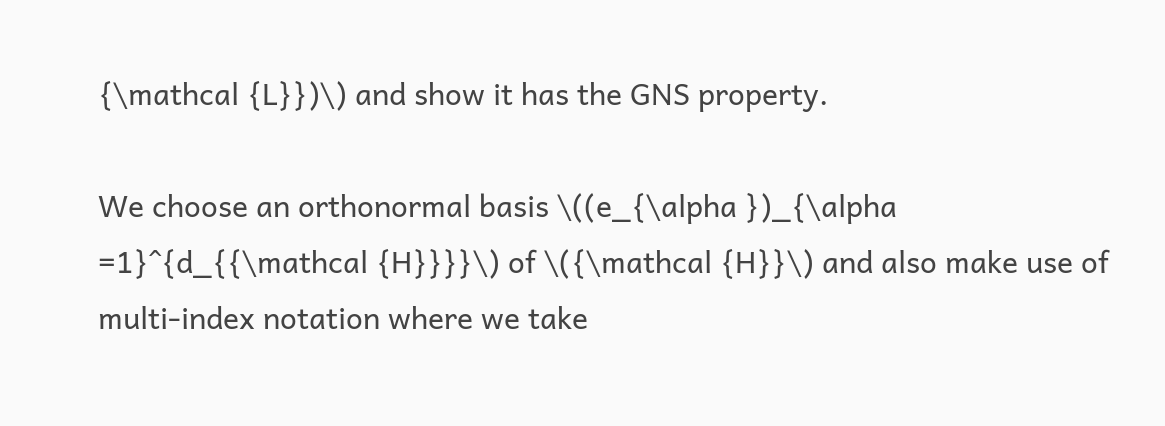{\mathcal {L}})\) and show it has the GNS property.

We choose an orthonormal basis \((e_{\alpha })_{\alpha =1}^{d_{{\mathcal {H}}}}\) of \({\mathcal {H}}\) and also make use of multi-index notation where we take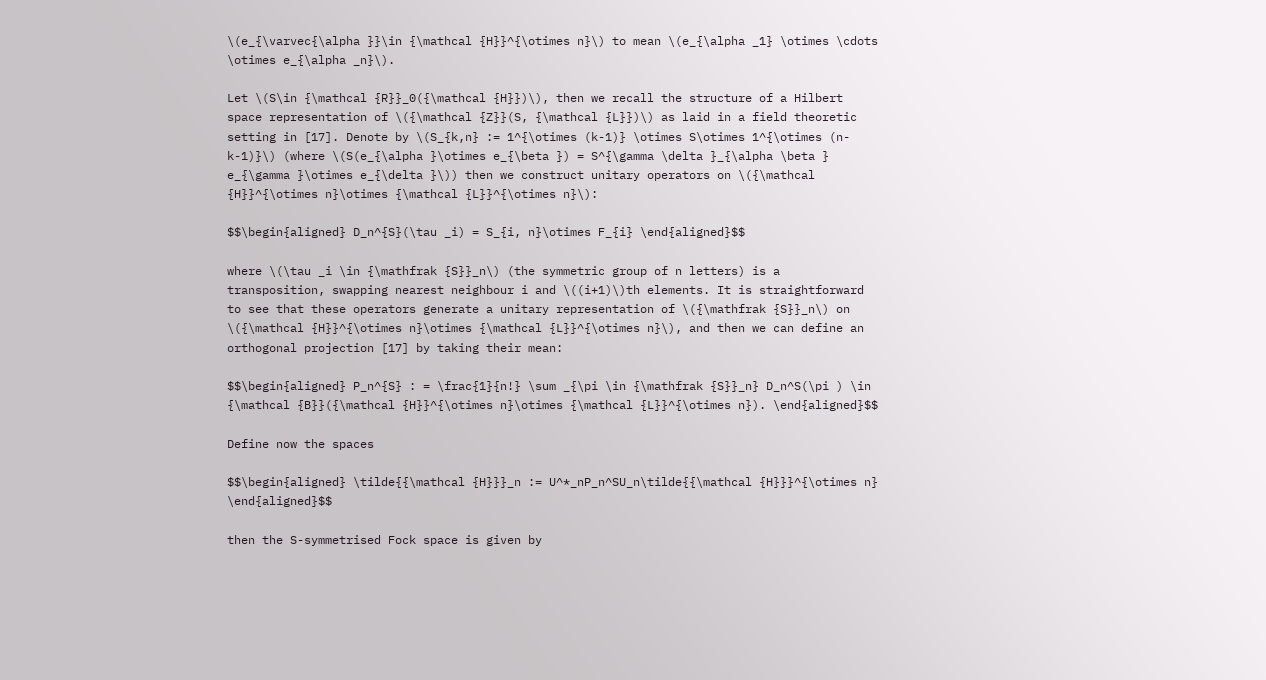\(e_{\varvec{\alpha }}\in {\mathcal {H}}^{\otimes n}\) to mean \(e_{\alpha _1} \otimes \cdots \otimes e_{\alpha _n}\).

Let \(S\in {\mathcal {R}}_0({\mathcal {H}})\), then we recall the structure of a Hilbert space representation of \({\mathcal {Z}}(S, {\mathcal {L}})\) as laid in a field theoretic setting in [17]. Denote by \(S_{k,n} := 1^{\otimes (k-1)} \otimes S\otimes 1^{\otimes (n-k-1)}\) (where \(S(e_{\alpha }\otimes e_{\beta }) = S^{\gamma \delta }_{\alpha \beta } e_{\gamma }\otimes e_{\delta }\)) then we construct unitary operators on \({\mathcal {H}}^{\otimes n}\otimes {\mathcal {L}}^{\otimes n}\):

$$\begin{aligned} D_n^{S}(\tau _i) = S_{i, n}\otimes F_{i} \end{aligned}$$

where \(\tau _i \in {\mathfrak {S}}_n\) (the symmetric group of n letters) is a transposition, swapping nearest neighbour i and \((i+1)\)th elements. It is straightforward to see that these operators generate a unitary representation of \({\mathfrak {S}}_n\) on \({\mathcal {H}}^{\otimes n}\otimes {\mathcal {L}}^{\otimes n}\), and then we can define an orthogonal projection [17] by taking their mean:

$$\begin{aligned} P_n^{S} : = \frac{1}{n!} \sum _{\pi \in {\mathfrak {S}}_n} D_n^S(\pi ) \in {\mathcal {B}}({\mathcal {H}}^{\otimes n}\otimes {\mathcal {L}}^{\otimes n}). \end{aligned}$$

Define now the spaces

$$\begin{aligned} \tilde{{\mathcal {H}}}_n := U^*_nP_n^SU_n\tilde{{\mathcal {H}}}^{\otimes n} \end{aligned}$$

then the S-symmetrised Fock space is given by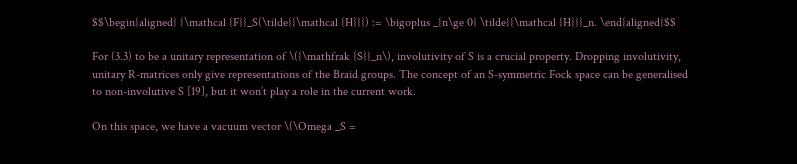$$\begin{aligned} {\mathcal {F}}_S(\tilde{{\mathcal {H}}}) := \bigoplus _{n\ge 0} \tilde{{\mathcal {H}}}_n. \end{aligned}$$

For (3.3) to be a unitary representation of \({\mathfrak {S}}_n\), involutivity of S is a crucial property. Dropping involutivity, unitary R-matrices only give representations of the Braid groups. The concept of an S-symmetric Fock space can be generalised to non-involutive S [19], but it won’t play a role in the current work.

On this space, we have a vacuum vector \(\Omega _S =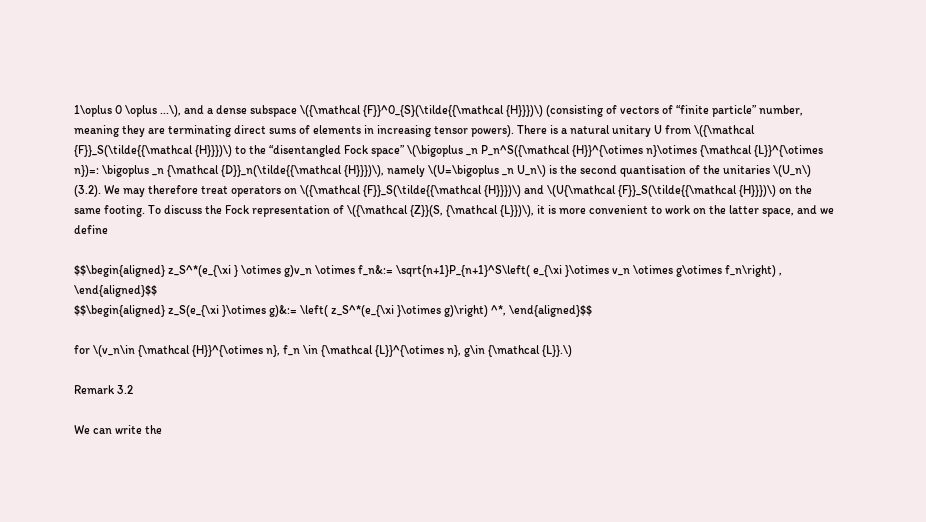1\oplus 0 \oplus ...\), and a dense subspace \({\mathcal {F}}^0_{S}(\tilde{{\mathcal {H}}})\) (consisting of vectors of “finite particle” number, meaning they are terminating direct sums of elements in increasing tensor powers). There is a natural unitary U from \({\mathcal {F}}_S(\tilde{{\mathcal {H}}})\) to the “disentangled Fock space” \(\bigoplus _n P_n^S({\mathcal {H}}^{\otimes n}\otimes {\mathcal {L}}^{\otimes n})=: \bigoplus _n {\mathcal {D}}_n(\tilde{{\mathcal {H}}})\), namely \(U=\bigoplus _n U_n\) is the second quantisation of the unitaries \(U_n\) (3.2). We may therefore treat operators on \({\mathcal {F}}_S(\tilde{{\mathcal {H}}})\) and \(U{\mathcal {F}}_S(\tilde{{\mathcal {H}}})\) on the same footing. To discuss the Fock representation of \({\mathcal {Z}}(S, {\mathcal {L}})\), it is more convenient to work on the latter space, and we define

$$\begin{aligned} z_S^*(e_{\xi } \otimes g)v_n \otimes f_n&:= \sqrt{n+1}P_{n+1}^S\left( e_{\xi }\otimes v_n \otimes g\otimes f_n\right) , \end{aligned}$$
$$\begin{aligned} z_S(e_{\xi }\otimes g)&:= \left( z_S^*(e_{\xi }\otimes g)\right) ^*, \end{aligned}$$

for \(v_n\in {\mathcal {H}}^{\otimes n}, f_n \in {\mathcal {L}}^{\otimes n}, g\in {\mathcal {L}}.\)

Remark 3.2

We can write the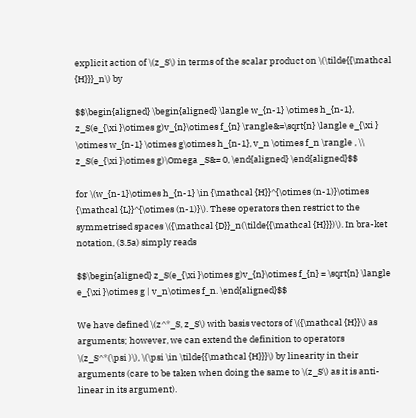explicit action of \(z_S\) in terms of the scalar product on \(\tilde{{\mathcal {H}}}_n\) by

$$\begin{aligned} \begin{aligned} \langle w_{n-1} \otimes h_{n-1}, z_S(e_{\xi }\otimes g)v_{n}\otimes f_{n} \rangle&=\sqrt{n} \langle e_{\xi } \otimes w_{n-1} \otimes g\otimes h_{n-1}, v_n \otimes f_n \rangle , \\ z_S(e_{\xi }\otimes g)\Omega _S&= 0, \end{aligned} \end{aligned}$$

for \(w_{n-1}\otimes h_{n-1} \in {\mathcal {H}}^{\otimes (n-1)}\otimes {\mathcal {L}}^{\otimes (n-1)}\). These operators then restrict to the symmetrised spaces \({\mathcal {D}}_n(\tilde{{\mathcal {H}}})\). In bra-ket notation, (3.5a) simply reads

$$\begin{aligned} z_S(e_{\xi }\otimes g)v_{n}\otimes f_{n} = \sqrt{n} \langle e_{\xi }\otimes g | v_n\otimes f_n. \end{aligned}$$

We have defined \(z^*_S, z_S\) with basis vectors of \({\mathcal {H}}\) as arguments; however, we can extend the definition to operators \(z_S^*(\psi )\), \(\psi \in \tilde{{\mathcal {H}}}\) by linearity in their arguments (care to be taken when doing the same to \(z_S\) as it is anti-linear in its argument).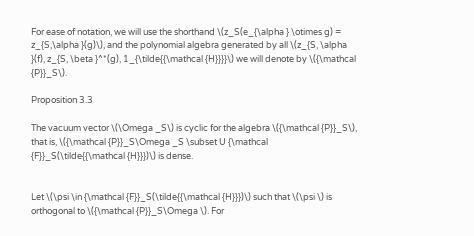For ease of notation, we will use the shorthand \(z_S(e_{\alpha } \otimes g) = z_{S,\alpha }(g)\), and the polynomial algebra generated by all \(z_{S, \alpha }(f), z_{S, \beta }^*(g), 1_{\tilde{{\mathcal {H}}}}\) we will denote by \({\mathcal {P}}_S\).

Proposition 3.3

The vacuum vector \(\Omega _S\) is cyclic for the algebra \({\mathcal {P}}_S\), that is, \({\mathcal {P}}_S\Omega _S \subset U {\mathcal {F}}_S(\tilde{{\mathcal {H}}})\) is dense.


Let \(\psi \in {\mathcal {F}}_S(\tilde{{\mathcal {H}}})\) such that \(\psi \) is orthogonal to \({\mathcal {P}}_S\Omega \). For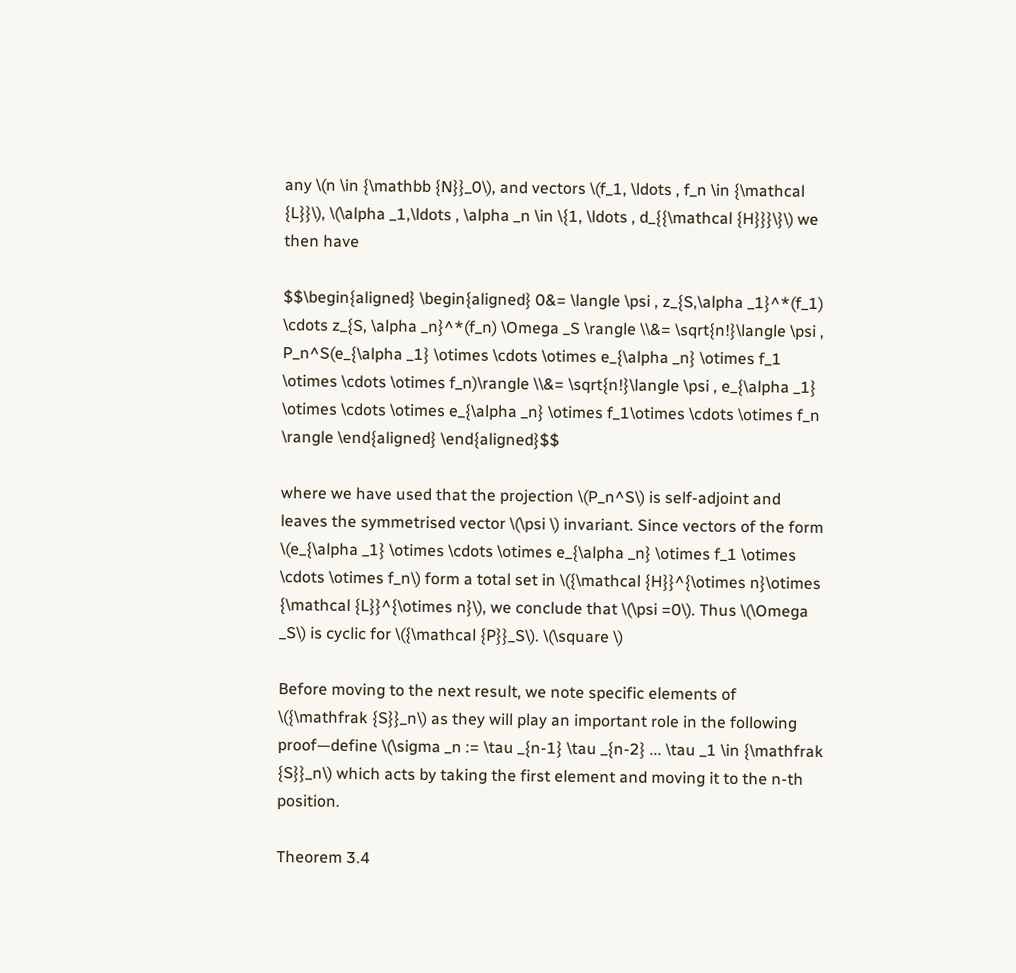any \(n \in {\mathbb {N}}_0\), and vectors \(f_1, \ldots , f_n \in {\mathcal {L}}\), \(\alpha _1,\ldots , \alpha _n \in \{1, \ldots , d_{{\mathcal {H}}}\}\) we then have

$$\begin{aligned} \begin{aligned} 0&= \langle \psi , z_{S,\alpha _1}^*(f_1) \cdots z_{S, \alpha _n}^*(f_n) \Omega _S \rangle \\&= \sqrt{n!}\langle \psi , P_n^S(e_{\alpha _1} \otimes \cdots \otimes e_{\alpha _n} \otimes f_1 \otimes \cdots \otimes f_n)\rangle \\&= \sqrt{n!}\langle \psi , e_{\alpha _1} \otimes \cdots \otimes e_{\alpha _n} \otimes f_1\otimes \cdots \otimes f_n \rangle \end{aligned} \end{aligned}$$

where we have used that the projection \(P_n^S\) is self-adjoint and leaves the symmetrised vector \(\psi \) invariant. Since vectors of the form \(e_{\alpha _1} \otimes \cdots \otimes e_{\alpha _n} \otimes f_1 \otimes \cdots \otimes f_n\) form a total set in \({\mathcal {H}}^{\otimes n}\otimes {\mathcal {L}}^{\otimes n}\), we conclude that \(\psi =0\). Thus \(\Omega _S\) is cyclic for \({\mathcal {P}}_S\). \(\square \)

Before moving to the next result, we note specific elements of \({\mathfrak {S}}_n\) as they will play an important role in the following proof—define \(\sigma _n := \tau _{n-1} \tau _{n-2} ... \tau _1 \in {\mathfrak {S}}_n\) which acts by taking the first element and moving it to the n-th position.

Theorem 3.4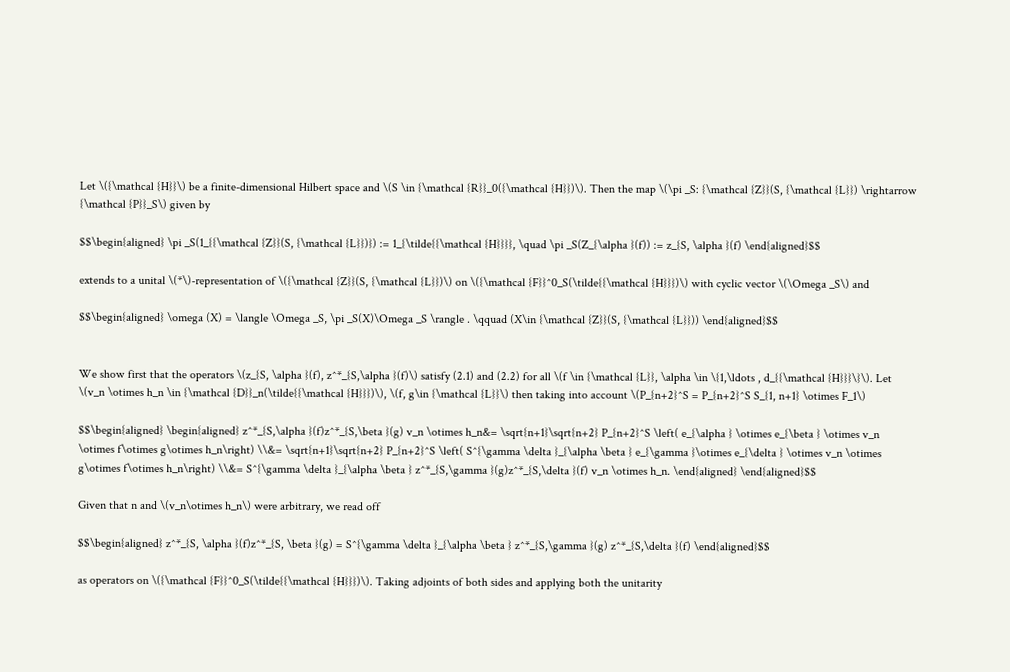Let \({\mathcal {H}}\) be a finite-dimensional Hilbert space and \(S \in {\mathcal {R}}_0({\mathcal {H}})\). Then the map \(\pi _S: {\mathcal {Z}}(S, {\mathcal {L}}) \rightarrow {\mathcal {P}}_S\) given by

$$\begin{aligned} \pi _S(1_{{\mathcal {Z}}(S, {\mathcal {L}})}) := 1_{\tilde{{\mathcal {H}}}}, \quad \pi _S(Z_{\alpha }(f)) := z_{S, \alpha }(f) \end{aligned}$$

extends to a unital \(*\)-representation of \({\mathcal {Z}}(S, {\mathcal {L}})\) on \({\mathcal {F}}^0_S(\tilde{{\mathcal {H}}})\) with cyclic vector \(\Omega _S\) and

$$\begin{aligned} \omega (X) = \langle \Omega _S, \pi _S(X)\Omega _S \rangle . \qquad (X\in {\mathcal {Z}}(S, {\mathcal {L}})) \end{aligned}$$


We show first that the operators \(z_{S, \alpha }(f), z^*_{S,\alpha }(f)\) satisfy (2.1) and (2.2) for all \(f \in {\mathcal {L}}, \alpha \in \{1,\ldots , d_{{\mathcal {H}}}\}\). Let \(v_n \otimes h_n \in {\mathcal {D}}_n(\tilde{{\mathcal {H}}})\), \(f, g\in {\mathcal {L}}\) then taking into account \(P_{n+2}^S = P_{n+2}^S S_{1, n+1} \otimes F_1\)

$$\begin{aligned} \begin{aligned} z^*_{S,\alpha }(f)z^*_{S,\beta }(g) v_n \otimes h_n&= \sqrt{n+1}\sqrt{n+2} P_{n+2}^S \left( e_{\alpha } \otimes e_{\beta } \otimes v_n \otimes f\otimes g\otimes h_n\right) \\&= \sqrt{n+1}\sqrt{n+2} P_{n+2}^S \left( S^{\gamma \delta }_{\alpha \beta } e_{\gamma }\otimes e_{\delta } \otimes v_n \otimes g\otimes f\otimes h_n\right) \\&= S^{\gamma \delta }_{\alpha \beta } z^*_{S,\gamma }(g)z^*_{S,\delta }(f) v_n \otimes h_n. \end{aligned} \end{aligned}$$

Given that n and \(v_n\otimes h_n\) were arbitrary, we read off

$$\begin{aligned} z^*_{S, \alpha }(f)z^*_{S, \beta }(g) = S^{\gamma \delta }_{\alpha \beta } z^*_{S,\gamma }(g) z^*_{S,\delta }(f) \end{aligned}$$

as operators on \({\mathcal {F}}^0_S(\tilde{{\mathcal {H}}})\). Taking adjoints of both sides and applying both the unitarity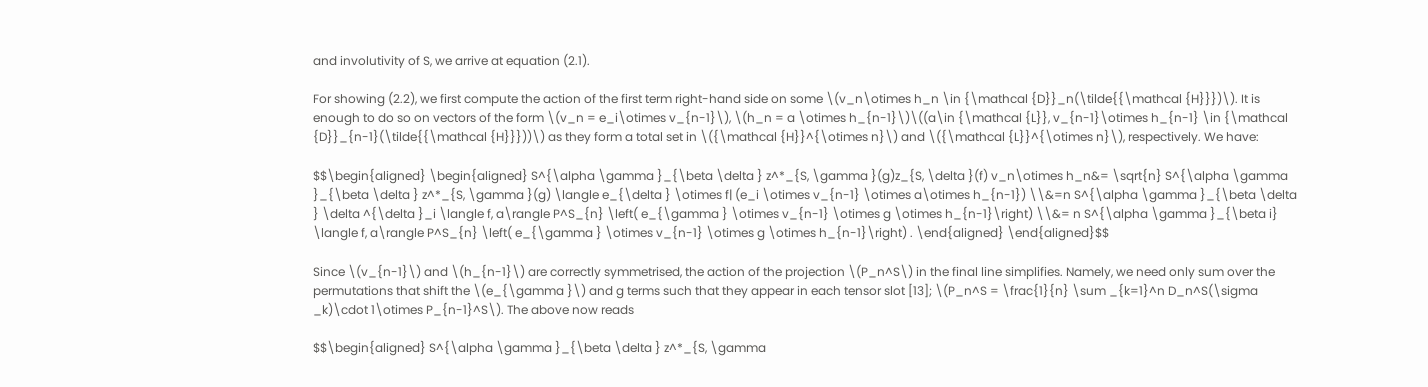and involutivity of S, we arrive at equation (2.1).

For showing (2.2), we first compute the action of the first term right-hand side on some \(v_n\otimes h_n \in {\mathcal {D}}_n(\tilde{{\mathcal {H}}})\). It is enough to do so on vectors of the form \(v_n = e_i\otimes v_{n-1}\), \(h_n = a \otimes h_{n-1}\)\((a\in {\mathcal {L}}, v_{n-1}\otimes h_{n-1} \in {\mathcal {D}}_{n-1}(\tilde{{\mathcal {H}}}))\) as they form a total set in \({\mathcal {H}}^{\otimes n}\) and \({\mathcal {L}}^{\otimes n}\), respectively. We have:

$$\begin{aligned} \begin{aligned} S^{\alpha \gamma }_{\beta \delta } z^*_{S, \gamma }(g)z_{S, \delta }(f) v_n\otimes h_n&= \sqrt{n} S^{\alpha \gamma }_{\beta \delta } z^*_{S, \gamma }(g) \langle e_{\delta } \otimes f| (e_i \otimes v_{n-1} \otimes a\otimes h_{n-1}) \\&=n S^{\alpha \gamma }_{\beta \delta } \delta ^{\delta }_i \langle f, a\rangle P^S_{n} \left( e_{\gamma } \otimes v_{n-1} \otimes g \otimes h_{n-1}\right) \\&= n S^{\alpha \gamma }_{\beta i} \langle f, a\rangle P^S_{n} \left( e_{\gamma } \otimes v_{n-1} \otimes g \otimes h_{n-1}\right) . \end{aligned} \end{aligned}$$

Since \(v_{n-1}\) and \(h_{n-1}\) are correctly symmetrised, the action of the projection \(P_n^S\) in the final line simplifies. Namely, we need only sum over the permutations that shift the \(e_{\gamma }\) and g terms such that they appear in each tensor slot [13]; \(P_n^S = \frac{1}{n} \sum _{k=1}^n D_n^S(\sigma _k)\cdot 1\otimes P_{n-1}^S\). The above now reads

$$\begin{aligned} S^{\alpha \gamma }_{\beta \delta } z^*_{S, \gamma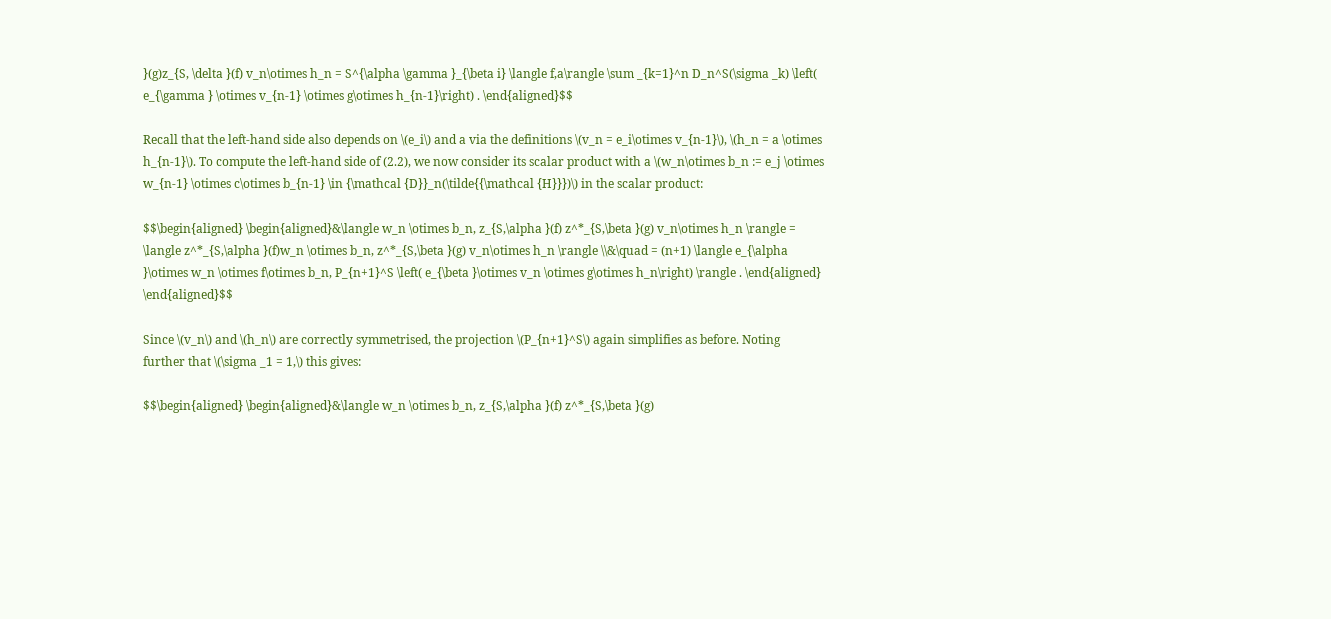}(g)z_{S, \delta }(f) v_n\otimes h_n = S^{\alpha \gamma }_{\beta i} \langle f,a\rangle \sum _{k=1}^n D_n^S(\sigma _k) \left( e_{\gamma } \otimes v_{n-1} \otimes g\otimes h_{n-1}\right) . \end{aligned}$$

Recall that the left-hand side also depends on \(e_i\) and a via the definitions \(v_n = e_i\otimes v_{n-1}\), \(h_n = a \otimes h_{n-1}\). To compute the left-hand side of (2.2), we now consider its scalar product with a \(w_n\otimes b_n := e_j \otimes w_{n-1} \otimes c\otimes b_{n-1} \in {\mathcal {D}}_n(\tilde{{\mathcal {H}}})\) in the scalar product:

$$\begin{aligned} \begin{aligned}&\langle w_n \otimes b_n, z_{S,\alpha }(f) z^*_{S,\beta }(g) v_n\otimes h_n \rangle = \langle z^*_{S,\alpha }(f)w_n \otimes b_n, z^*_{S,\beta }(g) v_n\otimes h_n \rangle \\&\quad = (n+1) \langle e_{\alpha }\otimes w_n \otimes f\otimes b_n, P_{n+1}^S \left( e_{\beta }\otimes v_n \otimes g\otimes h_n\right) \rangle . \end{aligned} \end{aligned}$$

Since \(v_n\) and \(h_n\) are correctly symmetrised, the projection \(P_{n+1}^S\) again simplifies as before. Noting further that \(\sigma _1 = 1,\) this gives:

$$\begin{aligned} \begin{aligned}&\langle w_n \otimes b_n, z_{S,\alpha }(f) z^*_{S,\beta }(g)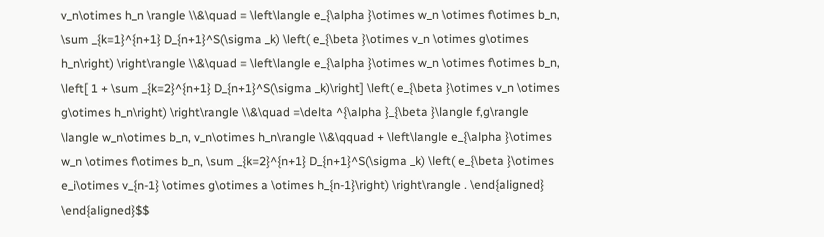v_n\otimes h_n \rangle \\&\quad = \left\langle e_{\alpha }\otimes w_n \otimes f\otimes b_n, \sum _{k=1}^{n+1} D_{n+1}^S(\sigma _k) \left( e_{\beta }\otimes v_n \otimes g\otimes h_n\right) \right\rangle \\&\quad = \left\langle e_{\alpha }\otimes w_n \otimes f\otimes b_n, \left[ 1 + \sum _{k=2}^{n+1} D_{n+1}^S(\sigma _k)\right] \left( e_{\beta }\otimes v_n \otimes g\otimes h_n\right) \right\rangle \\&\quad =\delta ^{\alpha }_{\beta }\langle f,g\rangle \langle w_n\otimes b_n, v_n\otimes h_n\rangle \\&\qquad + \left\langle e_{\alpha }\otimes w_n \otimes f\otimes b_n, \sum _{k=2}^{n+1} D_{n+1}^S(\sigma _k) \left( e_{\beta }\otimes e_i\otimes v_{n-1} \otimes g\otimes a \otimes h_{n-1}\right) \right\rangle . \end{aligned} \end{aligned}$$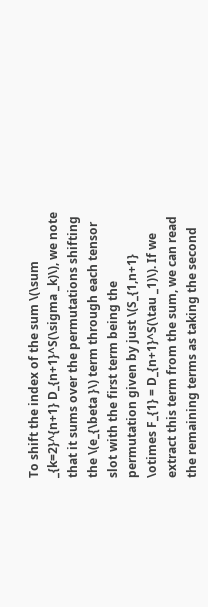To shift the index of the sum \(\sum _{k=2}^{n+1} D_{n+1}^S(\sigma _k)\), we note that it sums over the permutations shifting the \(e_{\beta }\) term through each tensor slot with the first term being the permutation given by just \(S_{1,n+1} \otimes F_{1} = D_{n+1}^S(\tau _1)\). If we extract this term from the sum, we can read the remaining terms as taking the second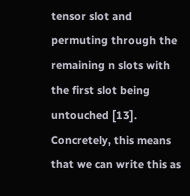tensor slot and permuting through the remaining n slots with the first slot being untouched [13]. Concretely, this means that we can write this as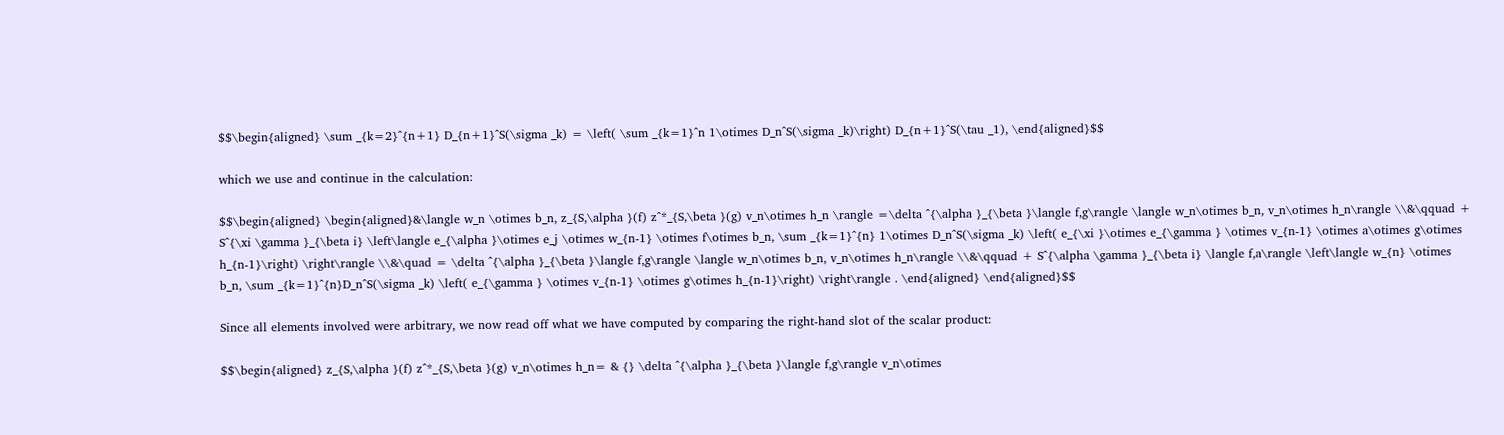$$\begin{aligned} \sum _{k=2}^{n+1} D_{n+1}^S(\sigma _k) = \left( \sum _{k=1}^n 1\otimes D_n^S(\sigma _k)\right) D_{n+1}^S(\tau _1), \end{aligned}$$

which we use and continue in the calculation:

$$\begin{aligned} \begin{aligned}&\langle w_n \otimes b_n, z_{S,\alpha }(f) z^*_{S,\beta }(g) v_n\otimes h_n \rangle =\delta ^{\alpha }_{\beta }\langle f,g\rangle \langle w_n\otimes b_n, v_n\otimes h_n\rangle \\&\qquad + S^{\xi \gamma }_{\beta i} \left\langle e_{\alpha }\otimes e_j \otimes w_{n-1} \otimes f\otimes b_n, \sum _{k=1}^{n} 1\otimes D_n^S(\sigma _k) \left( e_{\xi }\otimes e_{\gamma } \otimes v_{n-1} \otimes a\otimes g\otimes h_{n-1}\right) \right\rangle \\&\quad = \delta ^{\alpha }_{\beta }\langle f,g\rangle \langle w_n\otimes b_n, v_n\otimes h_n\rangle \\&\qquad + S^{\alpha \gamma }_{\beta i} \langle f,a\rangle \left\langle w_{n} \otimes b_n, \sum _{k=1}^{n}D_n^S(\sigma _k) \left( e_{\gamma } \otimes v_{n-1} \otimes g\otimes h_{n-1}\right) \right\rangle . \end{aligned} \end{aligned}$$

Since all elements involved were arbitrary, we now read off what we have computed by comparing the right-hand slot of the scalar product:

$$\begin{aligned} z_{S,\alpha }(f) z^*_{S,\beta }(g) v_n\otimes h_n= & {} \delta ^{\alpha }_{\beta }\langle f,g\rangle v_n\otimes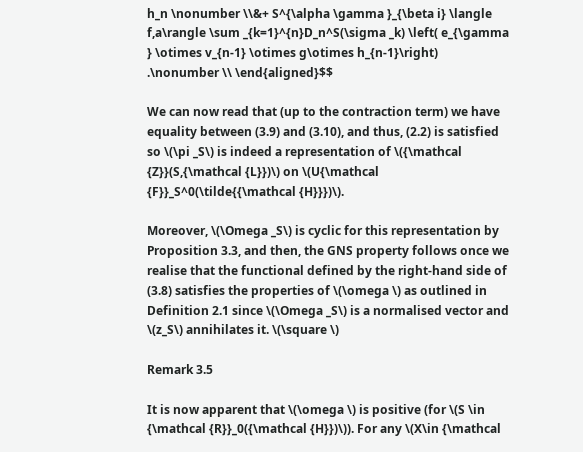h_n \nonumber \\&+ S^{\alpha \gamma }_{\beta i} \langle f,a\rangle \sum _{k=1}^{n}D_n^S(\sigma _k) \left( e_{\gamma } \otimes v_{n-1} \otimes g\otimes h_{n-1}\right) .\nonumber \\ \end{aligned}$$

We can now read that (up to the contraction term) we have equality between (3.9) and (3.10), and thus, (2.2) is satisfied so \(\pi _S\) is indeed a representation of \({\mathcal {Z}}(S,{\mathcal {L}})\) on \(U{\mathcal {F}}_S^0(\tilde{{\mathcal {H}}})\).

Moreover, \(\Omega _S\) is cyclic for this representation by Proposition 3.3, and then, the GNS property follows once we realise that the functional defined by the right-hand side of (3.8) satisfies the properties of \(\omega \) as outlined in Definition 2.1 since \(\Omega _S\) is a normalised vector and \(z_S\) annihilates it. \(\square \)

Remark 3.5

It is now apparent that \(\omega \) is positive (for \(S \in {\mathcal {R}}_0({\mathcal {H}})\)). For any \(X\in {\mathcal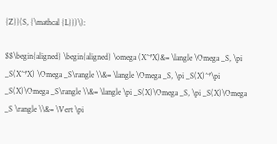{Z}}(S, {\mathcal {L}})\):

$$\begin{aligned} \begin{aligned} \omega (X^*X)&= \langle \Omega _S, \pi _S(X^*X) \Omega _S\rangle \\&= \langle \Omega _S, \pi _S(X)^*\pi _S(X)\Omega _S\rangle \\&= \langle \pi _S(X)\Omega _S, \pi _S(X)\Omega _S \rangle \\&= \Vert \pi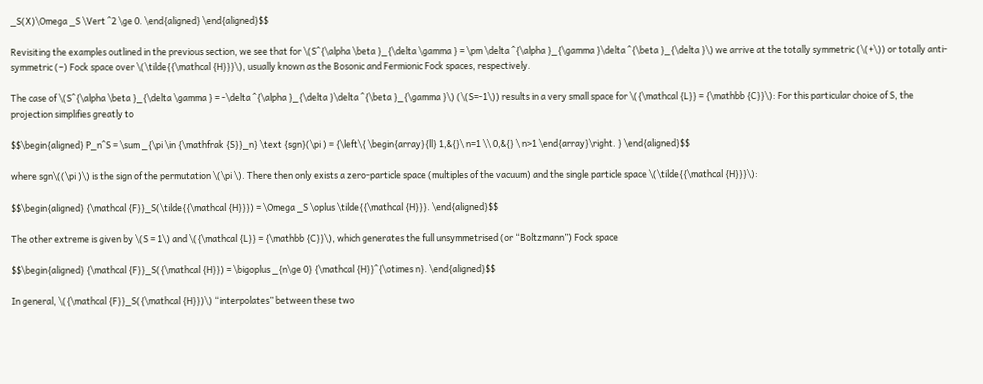_S(X)\Omega _S \Vert ^2 \ge 0. \end{aligned} \end{aligned}$$

Revisiting the examples outlined in the previous section, we see that for \(S^{\alpha \beta }_{\delta \gamma } = \pm \delta ^{\alpha }_{\gamma }\delta ^{\beta }_{\delta }\) we arrive at the totally symmetric (\(+\)) or totally anti-symmetric (−) Fock space over \(\tilde{{\mathcal {H}}}\), usually known as the Bosonic and Fermionic Fock spaces, respectively.

The case of \(S^{\alpha \beta }_{\delta \gamma } = -\delta ^{\alpha }_{\delta }\delta ^{\beta }_{\gamma }\) (\(S=-1\)) results in a very small space for \({\mathcal {L}} = {\mathbb {C}}\): For this particular choice of S, the projection simplifies greatly to

$$\begin{aligned} P_n^S = \sum _{\pi \in {\mathfrak {S}}_n} \text {sgn}(\pi ) = {\left\{ \begin{array}{ll} 1,&{}\ n=1 \\ 0,&{} \ n>1 \end{array}\right. } \end{aligned}$$

where sgn\((\pi )\) is the sign of the permutation \(\pi \). There then only exists a zero-particle space (multiples of the vacuum) and the single particle space \(\tilde{{\mathcal {H}}}\):

$$\begin{aligned} {\mathcal {F}}_S(\tilde{{\mathcal {H}}}) = \Omega _S \oplus \tilde{{\mathcal {H}}}. \end{aligned}$$

The other extreme is given by \(S = 1\) and \({\mathcal {L}} = {\mathbb {C}}\), which generates the full unsymmetrised (or “Boltzmann”) Fock space

$$\begin{aligned} {\mathcal {F}}_S({\mathcal {H}}) = \bigoplus _{n\ge 0} {\mathcal {H}}^{\otimes n}. \end{aligned}$$

In general, \({\mathcal {F}}_S({\mathcal {H}})\) “interpolates” between these two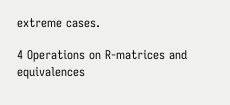extreme cases.

4 Operations on R-matrices and equivalences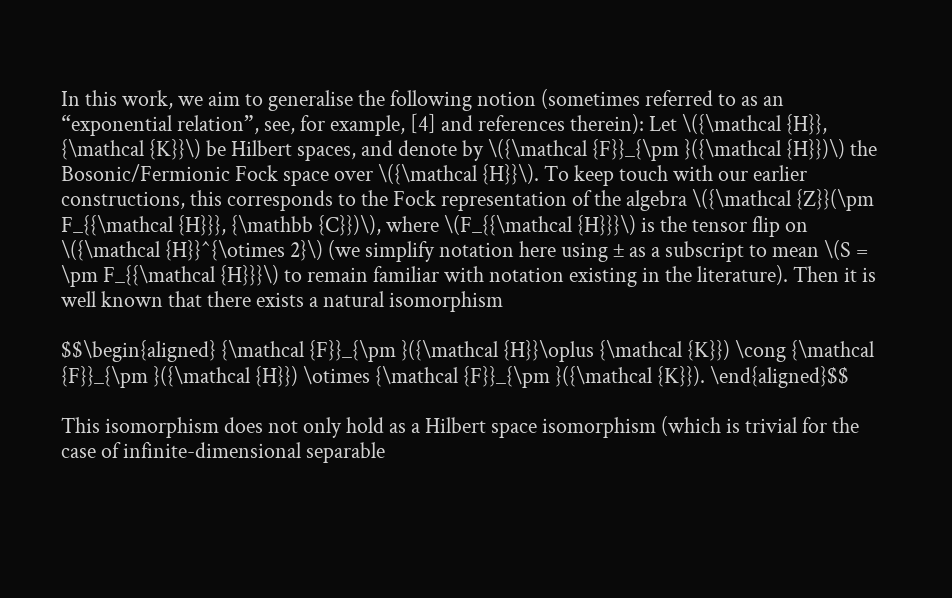In this work, we aim to generalise the following notion (sometimes referred to as an “exponential relation”, see, for example, [4] and references therein): Let \({\mathcal {H}}, {\mathcal {K}}\) be Hilbert spaces, and denote by \({\mathcal {F}}_{\pm }({\mathcal {H}})\) the Bosonic/Fermionic Fock space over \({\mathcal {H}}\). To keep touch with our earlier constructions, this corresponds to the Fock representation of the algebra \({\mathcal {Z}}(\pm F_{{\mathcal {H}}}, {\mathbb {C}})\), where \(F_{{\mathcal {H}}}\) is the tensor flip on \({\mathcal {H}}^{\otimes 2}\) (we simplify notation here using ± as a subscript to mean \(S = \pm F_{{\mathcal {H}}}\) to remain familiar with notation existing in the literature). Then it is well known that there exists a natural isomorphism

$$\begin{aligned} {\mathcal {F}}_{\pm }({\mathcal {H}}\oplus {\mathcal {K}}) \cong {\mathcal {F}}_{\pm }({\mathcal {H}}) \otimes {\mathcal {F}}_{\pm }({\mathcal {K}}). \end{aligned}$$

This isomorphism does not only hold as a Hilbert space isomorphism (which is trivial for the case of infinite-dimensional separable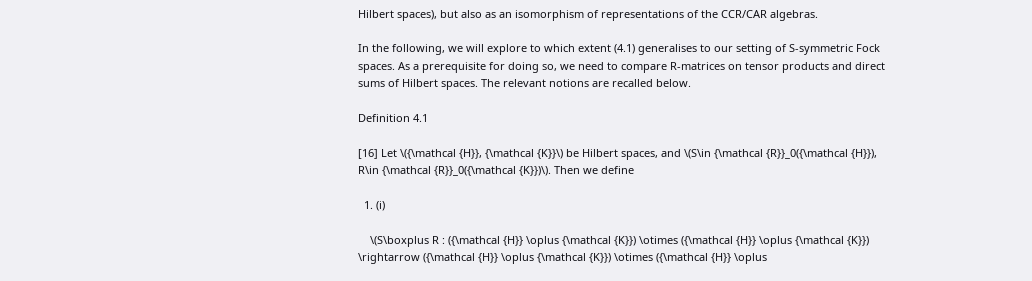Hilbert spaces), but also as an isomorphism of representations of the CCR/CAR algebras.

In the following, we will explore to which extent (4.1) generalises to our setting of S-symmetric Fock spaces. As a prerequisite for doing so, we need to compare R-matrices on tensor products and direct sums of Hilbert spaces. The relevant notions are recalled below.

Definition 4.1

[16] Let \({\mathcal {H}}, {\mathcal {K}}\) be Hilbert spaces, and \(S\in {\mathcal {R}}_0({\mathcal {H}}), R\in {\mathcal {R}}_0({\mathcal {K}})\). Then we define

  1. (i)

    \(S\boxplus R : ({\mathcal {H}} \oplus {\mathcal {K}}) \otimes ({\mathcal {H}} \oplus {\mathcal {K}}) \rightarrow ({\mathcal {H}} \oplus {\mathcal {K}}) \otimes ({\mathcal {H}} \oplus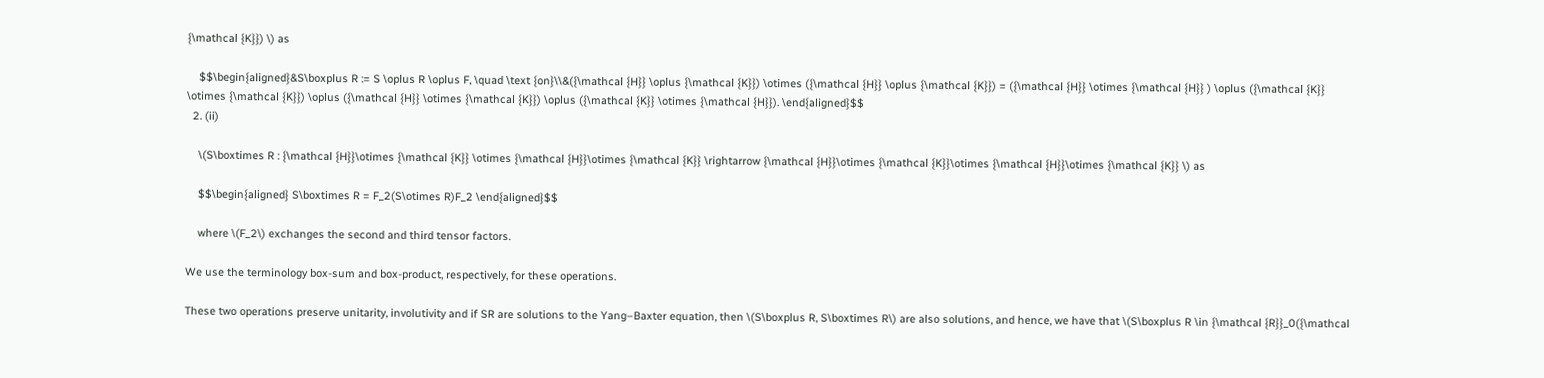{\mathcal {K}}) \) as

    $$\begin{aligned}&S\boxplus R := S \oplus R \oplus F, \quad \text {on}\\&({\mathcal {H}} \oplus {\mathcal {K}}) \otimes ({\mathcal {H}} \oplus {\mathcal {K}}) = ({\mathcal {H}} \otimes {\mathcal {H}} ) \oplus ({\mathcal {K}} \otimes {\mathcal {K}}) \oplus ({\mathcal {H}} \otimes {\mathcal {K}}) \oplus ({\mathcal {K}} \otimes {\mathcal {H}}). \end{aligned}$$
  2. (ii)

    \(S\boxtimes R : {\mathcal {H}}\otimes {\mathcal {K}} \otimes {\mathcal {H}}\otimes {\mathcal {K}} \rightarrow {\mathcal {H}}\otimes {\mathcal {K}}\otimes {\mathcal {H}}\otimes {\mathcal {K}} \) as

    $$\begin{aligned} S\boxtimes R = F_2(S\otimes R)F_2 \end{aligned}$$

    where \(F_2\) exchanges the second and third tensor factors.

We use the terminology box-sum and box-product, respectively, for these operations.

These two operations preserve unitarity, involutivity and if SR are solutions to the Yang–Baxter equation, then \(S\boxplus R, S\boxtimes R\) are also solutions, and hence, we have that \(S\boxplus R \in {\mathcal {R}}_0({\mathcal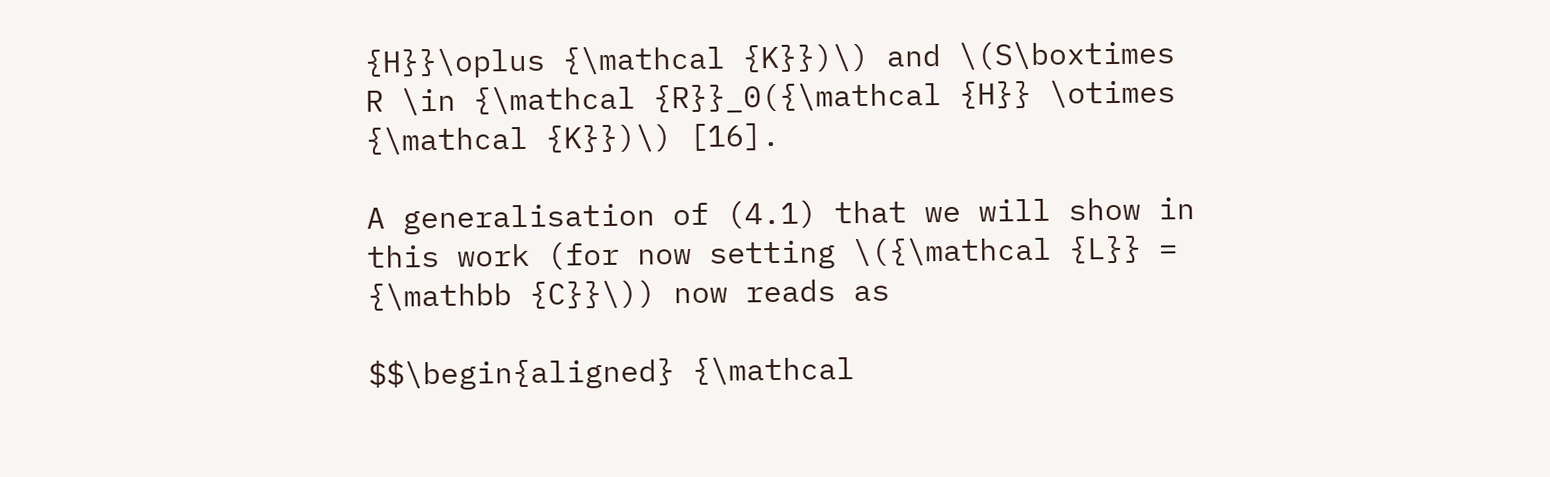{H}}\oplus {\mathcal {K}})\) and \(S\boxtimes R \in {\mathcal {R}}_0({\mathcal {H}} \otimes {\mathcal {K}})\) [16].

A generalisation of (4.1) that we will show in this work (for now setting \({\mathcal {L}} = {\mathbb {C}}\)) now reads as

$$\begin{aligned} {\mathcal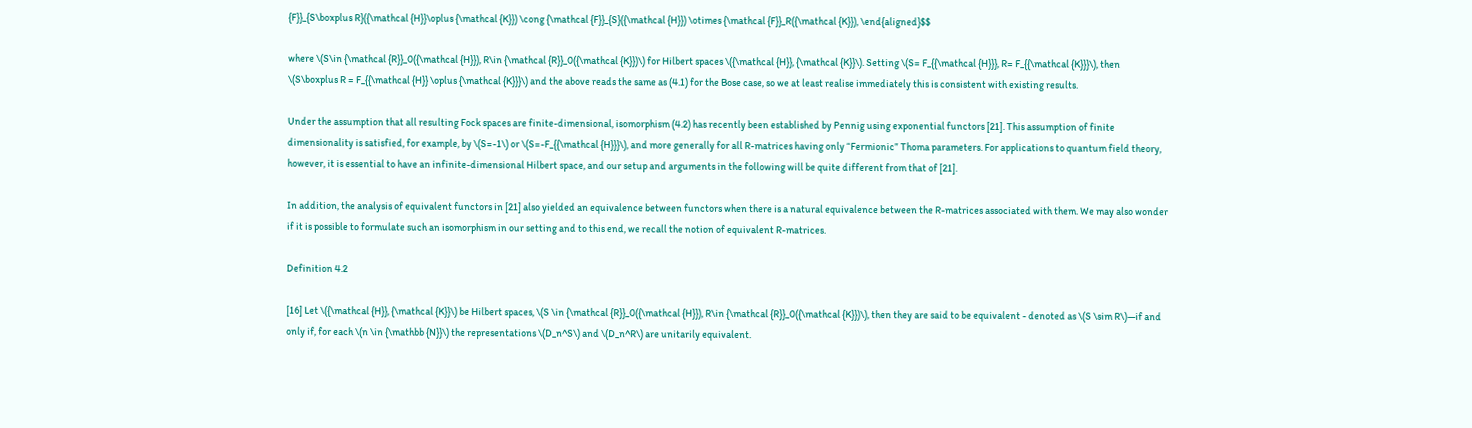{F}}_{S\boxplus R}({\mathcal {H}}\oplus {\mathcal {K}}) \cong {\mathcal {F}}_{S}({\mathcal {H}}) \otimes {\mathcal {F}}_R({\mathcal {K}}), \end{aligned}$$

where \(S\in {\mathcal {R}}_0({\mathcal {H}}), R\in {\mathcal {R}}_0({\mathcal {K}})\) for Hilbert spaces \({\mathcal {H}}, {\mathcal {K}}\). Setting \(S= F_{{\mathcal {H}}}, R= F_{{\mathcal {K}}}\), then \(S\boxplus R = F_{{\mathcal {H}} \oplus {\mathcal {K}}}\) and the above reads the same as (4.1) for the Bose case, so we at least realise immediately this is consistent with existing results.

Under the assumption that all resulting Fock spaces are finite-dimensional, isomorphism (4.2) has recently been established by Pennig using exponential functors [21]. This assumption of finite dimensionality is satisfied, for example, by \(S=-1\) or \(S=-F_{{\mathcal {H}}}\), and more generally for all R-matrices having only “Fermionic” Thoma parameters. For applications to quantum field theory, however, it is essential to have an infinite-dimensional Hilbert space, and our setup and arguments in the following will be quite different from that of [21].

In addition, the analysis of equivalent functors in [21] also yielded an equivalence between functors when there is a natural equivalence between the R-matrices associated with them. We may also wonder if it is possible to formulate such an isomorphism in our setting and to this end, we recall the notion of equivalent R-matrices.

Definition 4.2

[16] Let \({\mathcal {H}}, {\mathcal {K}}\) be Hilbert spaces, \(S \in {\mathcal {R}}_0({\mathcal {H}}), R\in {\mathcal {R}}_0({\mathcal {K}})\), then they are said to be equivalent - denoted as \(S \sim R\)—if and only if, for each \(n \in {\mathbb {N}}\) the representations \(D_n^S\) and \(D_n^R\) are unitarily equivalent.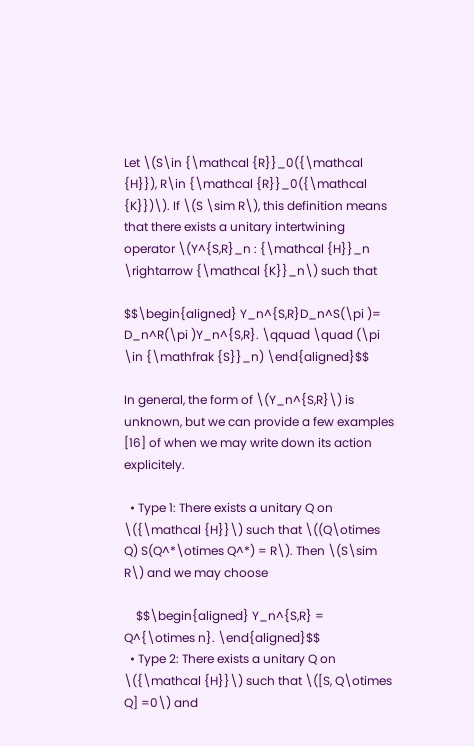Let \(S\in {\mathcal {R}}_0({\mathcal {H}}), R\in {\mathcal {R}}_0({\mathcal {K}})\). If \(S \sim R\), this definition means that there exists a unitary intertwining operator \(Y^{S,R}_n : {\mathcal {H}}_n \rightarrow {\mathcal {K}}_n\) such that

$$\begin{aligned} Y_n^{S,R}D_n^S(\pi )= D_n^R(\pi )Y_n^{S,R}. \qquad \quad (\pi \in {\mathfrak {S}}_n) \end{aligned}$$

In general, the form of \(Y_n^{S,R}\) is unknown, but we can provide a few examples [16] of when we may write down its action explicitely.

  • Type 1: There exists a unitary Q on \({\mathcal {H}}\) such that \((Q\otimes Q) S(Q^*\otimes Q^*) = R\). Then \(S\sim R\) and we may choose

    $$\begin{aligned} Y_n^{S,R} = Q^{\otimes n}. \end{aligned}$$
  • Type 2: There exists a unitary Q on \({\mathcal {H}}\) such that \([S, Q\otimes Q] =0\) and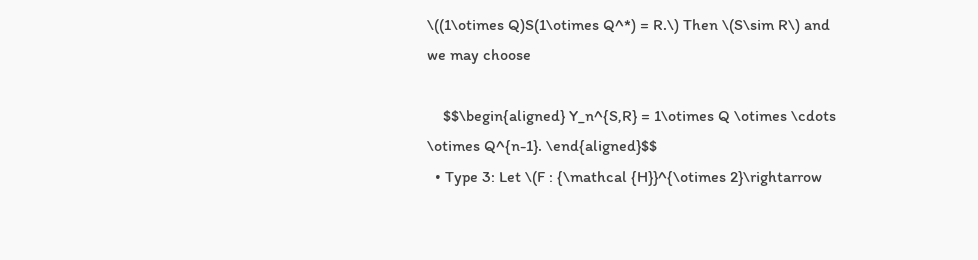\((1\otimes Q)S(1\otimes Q^*) = R.\) Then \(S\sim R\) and we may choose

    $$\begin{aligned} Y_n^{S,R} = 1\otimes Q \otimes \cdots \otimes Q^{n-1}. \end{aligned}$$
  • Type 3: Let \(F : {\mathcal {H}}^{\otimes 2}\rightarrow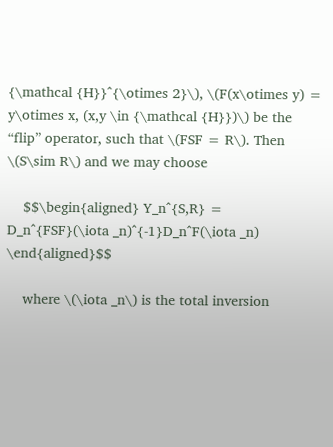{\mathcal {H}}^{\otimes 2}\), \(F(x\otimes y) = y\otimes x, (x,y \in {\mathcal {H}})\) be the “flip” operator, such that \(FSF = R\). Then \(S\sim R\) and we may choose

    $$\begin{aligned} Y_n^{S,R} = D_n^{FSF}(\iota _n)^{-1}D_n^F(\iota _n) \end{aligned}$$

    where \(\iota _n\) is the total inversion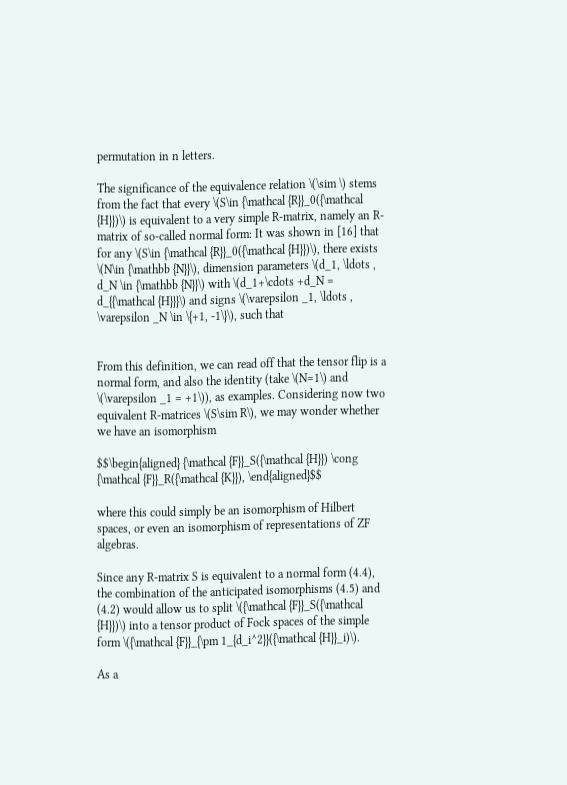permutation in n letters.

The significance of the equivalence relation \(\sim \) stems from the fact that every \(S\in {\mathcal {R}}_0({\mathcal {H}})\) is equivalent to a very simple R-matrix, namely an R-matrix of so-called normal form: It was shown in [16] that for any \(S\in {\mathcal {R}}_0({\mathcal {H}})\), there exists \(N\in {\mathbb {N}}\), dimension parameters \(d_1, \ldots , d_N \in {\mathbb {N}}\) with \(d_1+\cdots +d_N = d_{{\mathcal {H}}}\) and signs \(\varepsilon _1, \ldots , \varepsilon _N \in \{+1, -1\}\), such that


From this definition, we can read off that the tensor flip is a normal form, and also the identity (take \(N=1\) and \(\varepsilon _1 = +1\)), as examples. Considering now two equivalent R-matrices \(S\sim R\), we may wonder whether we have an isomorphism

$$\begin{aligned} {\mathcal {F}}_S({\mathcal {H}}) \cong {\mathcal {F}}_R({\mathcal {K}}), \end{aligned}$$

where this could simply be an isomorphism of Hilbert spaces, or even an isomorphism of representations of ZF algebras.

Since any R-matrix S is equivalent to a normal form (4.4), the combination of the anticipated isomorphisms (4.5) and (4.2) would allow us to split \({\mathcal {F}}_S({\mathcal {H}})\) into a tensor product of Fock spaces of the simple form \({\mathcal {F}}_{\pm 1_{d_i^2}}({\mathcal {H}}_i)\).

As a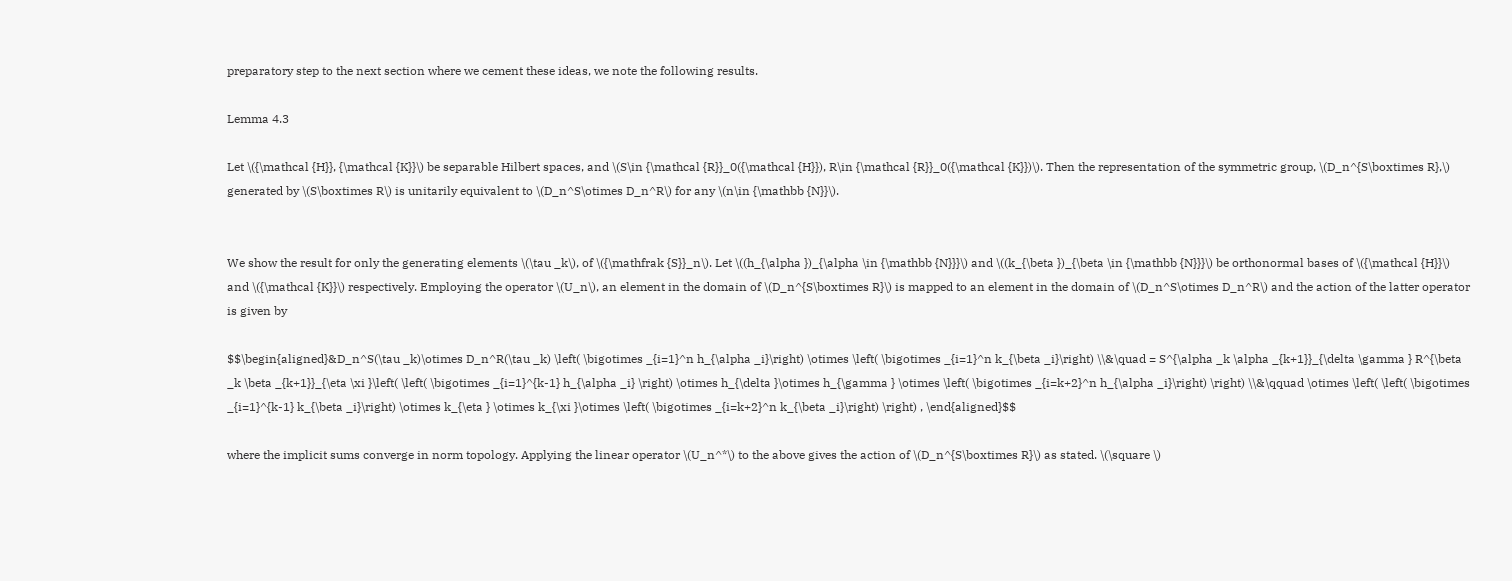preparatory step to the next section where we cement these ideas, we note the following results.

Lemma 4.3

Let \({\mathcal {H}}, {\mathcal {K}}\) be separable Hilbert spaces, and \(S\in {\mathcal {R}}_0({\mathcal {H}}), R\in {\mathcal {R}}_0({\mathcal {K}})\). Then the representation of the symmetric group, \(D_n^{S\boxtimes R},\) generated by \(S\boxtimes R\) is unitarily equivalent to \(D_n^S\otimes D_n^R\) for any \(n\in {\mathbb {N}}\).


We show the result for only the generating elements \(\tau _k\), of \({\mathfrak {S}}_n\). Let \((h_{\alpha })_{\alpha \in {\mathbb {N}}}\) and \((k_{\beta })_{\beta \in {\mathbb {N}}}\) be orthonormal bases of \({\mathcal {H}}\) and \({\mathcal {K}}\) respectively. Employing the operator \(U_n\), an element in the domain of \(D_n^{S\boxtimes R}\) is mapped to an element in the domain of \(D_n^S\otimes D_n^R\) and the action of the latter operator is given by

$$\begin{aligned}&D_n^S(\tau _k)\otimes D_n^R(\tau _k) \left( \bigotimes _{i=1}^n h_{\alpha _i}\right) \otimes \left( \bigotimes _{i=1}^n k_{\beta _i}\right) \\&\quad = S^{\alpha _k \alpha _{k+1}}_{\delta \gamma } R^{\beta _k \beta _{k+1}}_{\eta \xi }\left( \left( \bigotimes _{i=1}^{k-1} h_{\alpha _i} \right) \otimes h_{\delta }\otimes h_{\gamma } \otimes \left( \bigotimes _{i=k+2}^n h_{\alpha _i}\right) \right) \\&\qquad \otimes \left( \left( \bigotimes _{i=1}^{k-1} k_{\beta _i}\right) \otimes k_{\eta } \otimes k_{\xi }\otimes \left( \bigotimes _{i=k+2}^n k_{\beta _i}\right) \right) , \end{aligned}$$

where the implicit sums converge in norm topology. Applying the linear operator \(U_n^*\) to the above gives the action of \(D_n^{S\boxtimes R}\) as stated. \(\square \)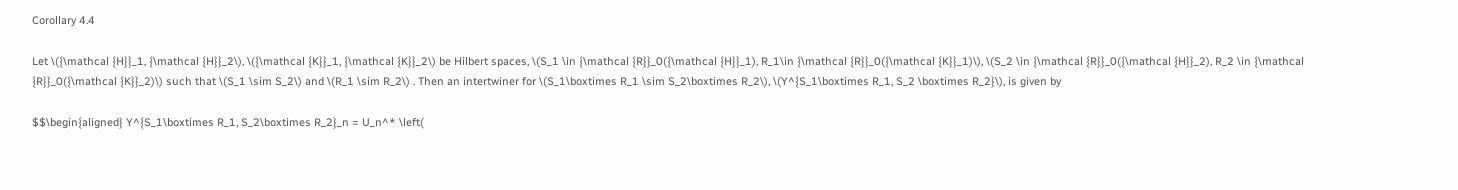Corollary 4.4

Let \({\mathcal {H}}_1, {\mathcal {H}}_2\), \({\mathcal {K}}_1, {\mathcal {K}}_2\) be Hilbert spaces, \(S_1 \in {\mathcal {R}}_0({\mathcal {H}}_1), R_1\in {\mathcal {R}}_0({\mathcal {K}}_1)\), \(S_2 \in {\mathcal {R}}_0({\mathcal {H}}_2), R_2 \in {\mathcal {R}}_0({\mathcal {K}}_2)\) such that \(S_1 \sim S_2\) and \(R_1 \sim R_2\) . Then an intertwiner for \(S_1\boxtimes R_1 \sim S_2\boxtimes R_2\), \(Y^{S_1\boxtimes R_1, S_2 \boxtimes R_2}\), is given by

$$\begin{aligned} Y^{S_1\boxtimes R_1, S_2\boxtimes R_2}_n = U_n^* \left(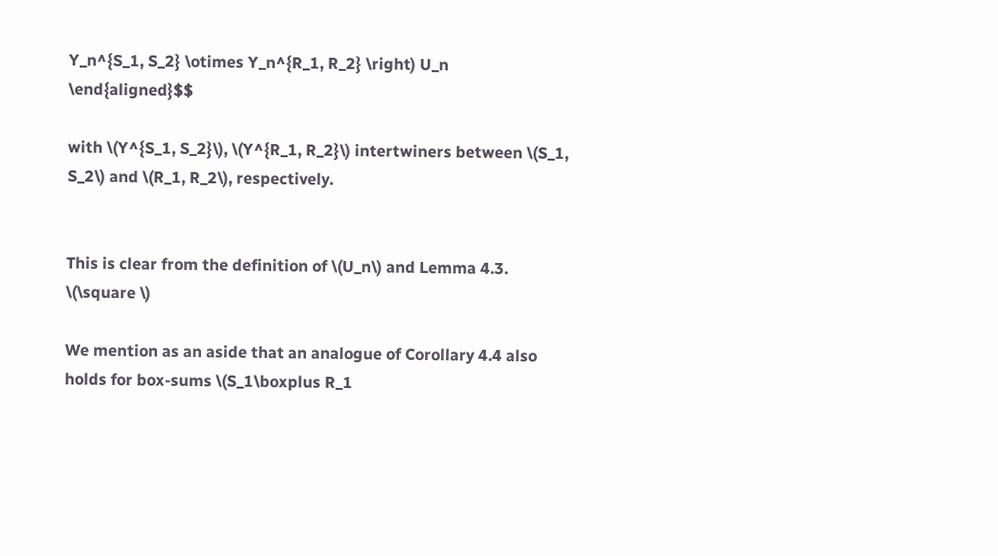Y_n^{S_1, S_2} \otimes Y_n^{R_1, R_2} \right) U_n \end{aligned}$$

with \(Y^{S_1, S_2}\), \(Y^{R_1, R_2}\) intertwiners between \(S_1, S_2\) and \(R_1, R_2\), respectively.


This is clear from the definition of \(U_n\) and Lemma 4.3. \(\square \)

We mention as an aside that an analogue of Corollary 4.4 also holds for box-sums \(S_1\boxplus R_1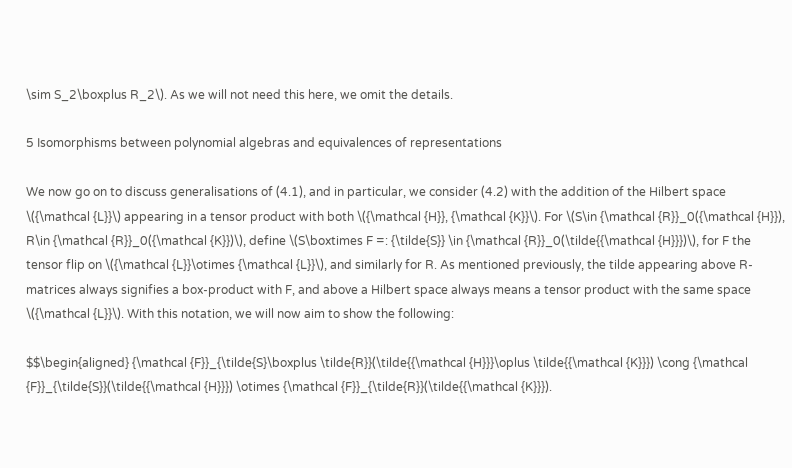\sim S_2\boxplus R_2\). As we will not need this here, we omit the details.

5 Isomorphisms between polynomial algebras and equivalences of representations

We now go on to discuss generalisations of (4.1), and in particular, we consider (4.2) with the addition of the Hilbert space \({\mathcal {L}}\) appearing in a tensor product with both \({\mathcal {H}}, {\mathcal {K}}\). For \(S\in {\mathcal {R}}_0({\mathcal {H}}), R\in {\mathcal {R}}_0({\mathcal {K}})\), define \(S\boxtimes F =: {\tilde{S}} \in {\mathcal {R}}_0(\tilde{{\mathcal {H}}})\), for F the tensor flip on \({\mathcal {L}}\otimes {\mathcal {L}}\), and similarly for R. As mentioned previously, the tilde appearing above R-matrices always signifies a box-product with F, and above a Hilbert space always means a tensor product with the same space \({\mathcal {L}}\). With this notation, we will now aim to show the following:

$$\begin{aligned} {\mathcal {F}}_{\tilde{S}\boxplus \tilde{R}}(\tilde{{\mathcal {H}}}\oplus \tilde{{\mathcal {K}}}) \cong {\mathcal {F}}_{\tilde{S}}(\tilde{{\mathcal {H}}}) \otimes {\mathcal {F}}_{\tilde{R}}(\tilde{{\mathcal {K}}}).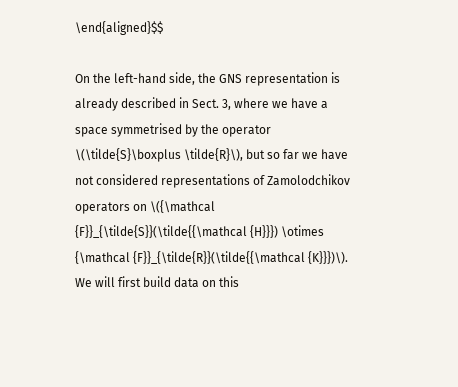\end{aligned}$$

On the left-hand side, the GNS representation is already described in Sect. 3, where we have a space symmetrised by the operator \(\tilde{S}\boxplus \tilde{R}\), but so far we have not considered representations of Zamolodchikov operators on \({\mathcal {F}}_{\tilde{S}}(\tilde{{\mathcal {H}}}) \otimes {\mathcal {F}}_{\tilde{R}}(\tilde{{\mathcal {K}}})\). We will first build data on this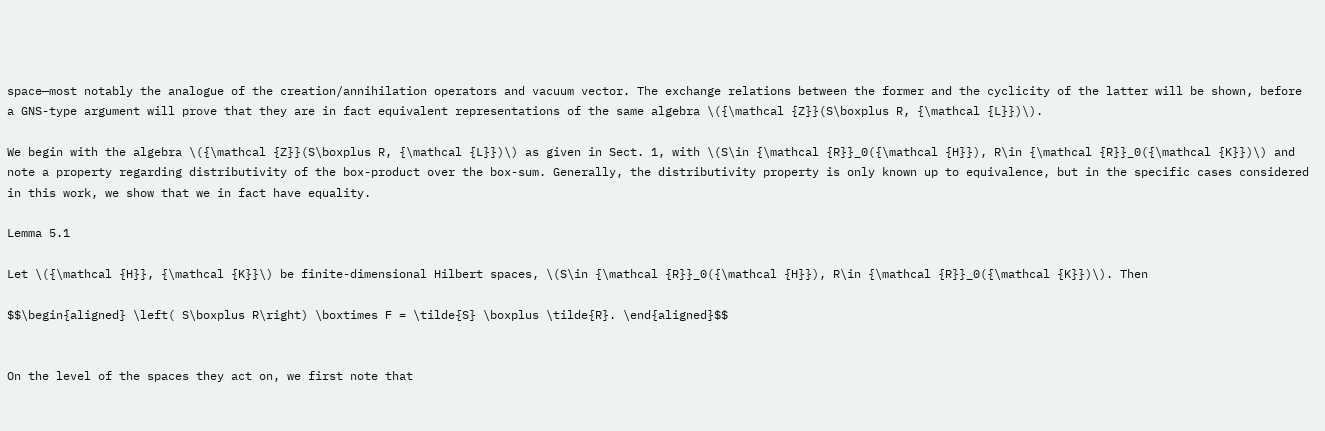space—most notably the analogue of the creation/annihilation operators and vacuum vector. The exchange relations between the former and the cyclicity of the latter will be shown, before a GNS-type argument will prove that they are in fact equivalent representations of the same algebra \({\mathcal {Z}}(S\boxplus R, {\mathcal {L}})\).

We begin with the algebra \({\mathcal {Z}}(S\boxplus R, {\mathcal {L}})\) as given in Sect. 1, with \(S\in {\mathcal {R}}_0({\mathcal {H}}), R\in {\mathcal {R}}_0({\mathcal {K}})\) and note a property regarding distributivity of the box-product over the box-sum. Generally, the distributivity property is only known up to equivalence, but in the specific cases considered in this work, we show that we in fact have equality.

Lemma 5.1

Let \({\mathcal {H}}, {\mathcal {K}}\) be finite-dimensional Hilbert spaces, \(S\in {\mathcal {R}}_0({\mathcal {H}}), R\in {\mathcal {R}}_0({\mathcal {K}})\). Then

$$\begin{aligned} \left( S\boxplus R\right) \boxtimes F = \tilde{S} \boxplus \tilde{R}. \end{aligned}$$


On the level of the spaces they act on, we first note that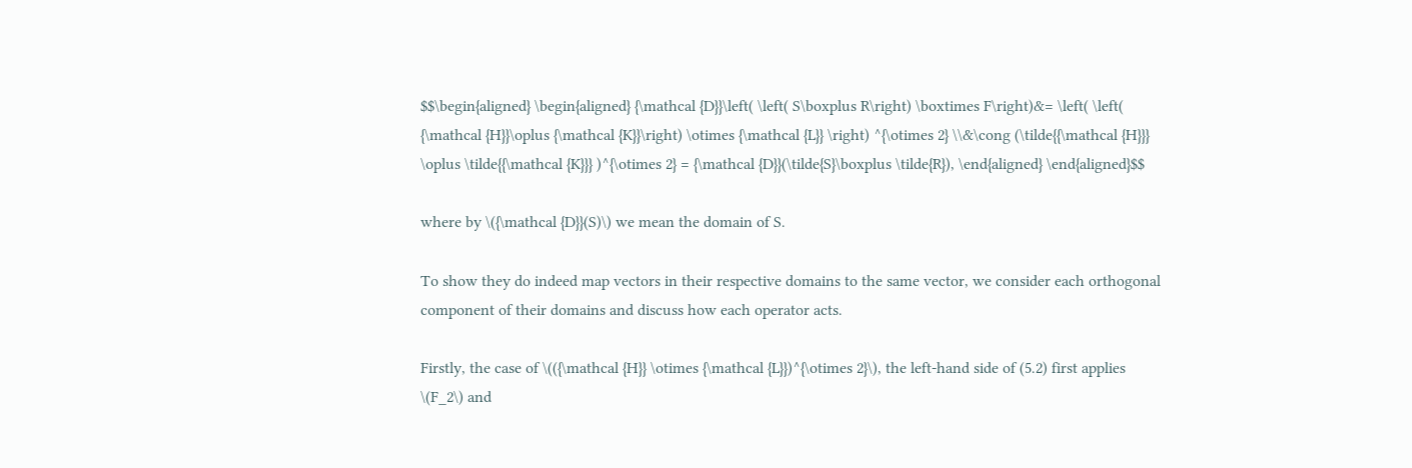$$\begin{aligned} \begin{aligned} {\mathcal {D}}\left( \left( S\boxplus R\right) \boxtimes F\right)&= \left( \left( {\mathcal {H}}\oplus {\mathcal {K}}\right) \otimes {\mathcal {L}} \right) ^{\otimes 2} \\&\cong (\tilde{{\mathcal {H}}} \oplus \tilde{{\mathcal {K}}} )^{\otimes 2} = {\mathcal {D}}(\tilde{S}\boxplus \tilde{R}), \end{aligned} \end{aligned}$$

where by \({\mathcal {D}}(S)\) we mean the domain of S.

To show they do indeed map vectors in their respective domains to the same vector, we consider each orthogonal component of their domains and discuss how each operator acts.

Firstly, the case of \(({\mathcal {H}} \otimes {\mathcal {L}})^{\otimes 2}\), the left-hand side of (5.2) first applies \(F_2\) and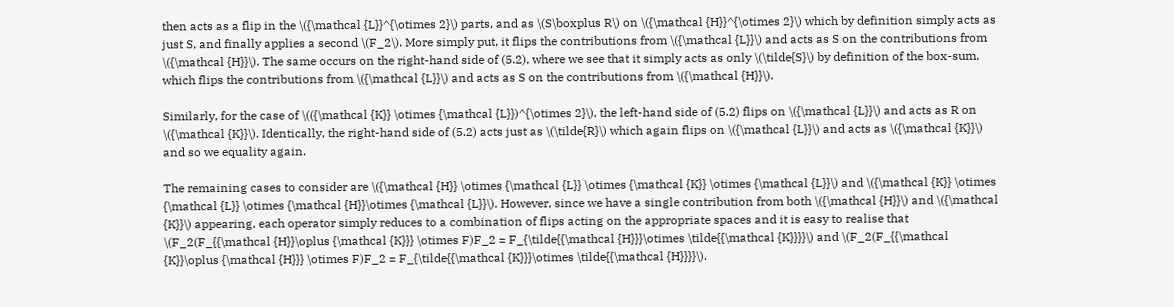then acts as a flip in the \({\mathcal {L}}^{\otimes 2}\) parts, and as \(S\boxplus R\) on \({\mathcal {H}}^{\otimes 2}\) which by definition simply acts as just S, and finally applies a second \(F_2\). More simply put, it flips the contributions from \({\mathcal {L}}\) and acts as S on the contributions from \({\mathcal {H}}\). The same occurs on the right-hand side of (5.2), where we see that it simply acts as only \(\tilde{S}\) by definition of the box-sum, which flips the contributions from \({\mathcal {L}}\) and acts as S on the contributions from \({\mathcal {H}}\).

Similarly, for the case of \(({\mathcal {K}} \otimes {\mathcal {L}})^{\otimes 2}\), the left-hand side of (5.2) flips on \({\mathcal {L}}\) and acts as R on \({\mathcal {K}}\). Identically, the right-hand side of (5.2) acts just as \(\tilde{R}\) which again flips on \({\mathcal {L}}\) and acts as \({\mathcal {K}}\) and so we equality again.

The remaining cases to consider are \({\mathcal {H}} \otimes {\mathcal {L}} \otimes {\mathcal {K}} \otimes {\mathcal {L}}\) and \({\mathcal {K}} \otimes {\mathcal {L}} \otimes {\mathcal {H}}\otimes {\mathcal {L}}\). However, since we have a single contribution from both \({\mathcal {H}}\) and \({\mathcal {K}}\) appearing, each operator simply reduces to a combination of flips acting on the appropriate spaces and it is easy to realise that \(F_2(F_{{\mathcal {H}}\oplus {\mathcal {K}}} \otimes F)F_2 = F_{\tilde{{\mathcal {H}}}\otimes \tilde{{\mathcal {K}}}}\) and \(F_2(F_{{\mathcal {K}}\oplus {\mathcal {H}}} \otimes F)F_2 = F_{\tilde{{\mathcal {K}}}\otimes \tilde{{\mathcal {H}}}}\).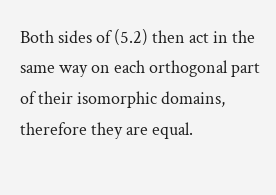Both sides of (5.2) then act in the same way on each orthogonal part of their isomorphic domains, therefore they are equal.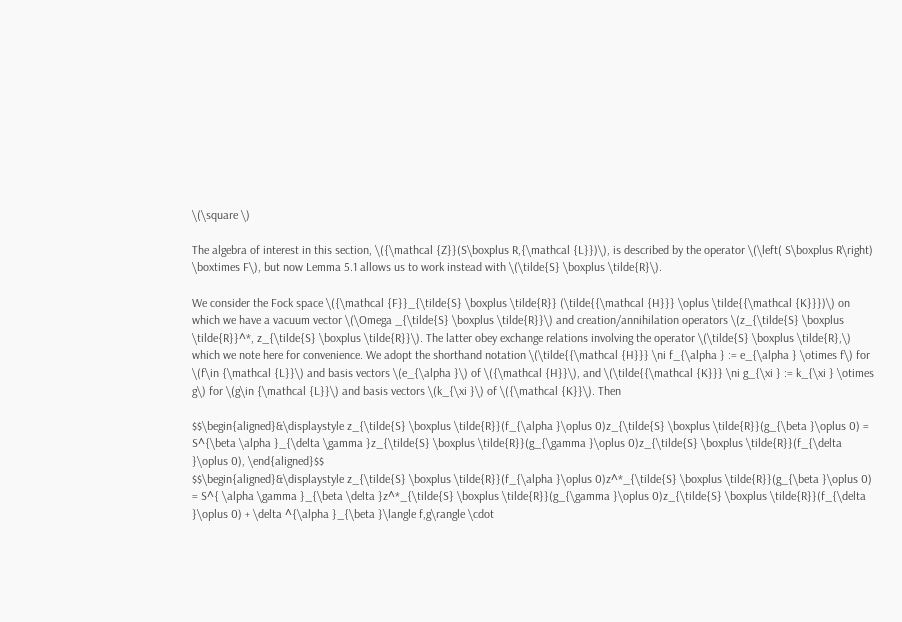\(\square \)

The algebra of interest in this section, \({\mathcal {Z}}(S\boxplus R,{\mathcal {L}})\), is described by the operator \(\left( S\boxplus R\right) \boxtimes F\), but now Lemma 5.1 allows us to work instead with \(\tilde{S} \boxplus \tilde{R}\).

We consider the Fock space \({\mathcal {F}}_{\tilde{S} \boxplus \tilde{R}} (\tilde{{\mathcal {H}}} \oplus \tilde{{\mathcal {K}}})\) on which we have a vacuum vector \(\Omega _{\tilde{S} \boxplus \tilde{R}}\) and creation/annihilation operators \(z_{\tilde{S} \boxplus \tilde{R}}^*, z_{\tilde{S} \boxplus \tilde{R}}\). The latter obey exchange relations involving the operator \(\tilde{S} \boxplus \tilde{R},\) which we note here for convenience. We adopt the shorthand notation \(\tilde{{\mathcal {H}}} \ni f_{\alpha } := e_{\alpha } \otimes f\) for \(f\in {\mathcal {L}}\) and basis vectors \(e_{\alpha }\) of \({\mathcal {H}}\), and \(\tilde{{\mathcal {K}}} \ni g_{\xi } := k_{\xi } \otimes g\) for \(g\in {\mathcal {L}}\) and basis vectors \(k_{\xi }\) of \({\mathcal {K}}\). Then

$$\begin{aligned}&\displaystyle z_{\tilde{S} \boxplus \tilde{R}}(f_{\alpha }\oplus 0)z_{\tilde{S} \boxplus \tilde{R}}(g_{\beta }\oplus 0) = S^{\beta \alpha }_{\delta \gamma }z_{\tilde{S} \boxplus \tilde{R}}(g_{\gamma }\oplus 0)z_{\tilde{S} \boxplus \tilde{R}}(f_{\delta }\oplus 0), \end{aligned}$$
$$\begin{aligned}&\displaystyle z_{\tilde{S} \boxplus \tilde{R}}(f_{\alpha }\oplus 0)z^*_{\tilde{S} \boxplus \tilde{R}}(g_{\beta }\oplus 0) = S^{ \alpha \gamma }_{\beta \delta }z^*_{\tilde{S} \boxplus \tilde{R}}(g_{\gamma }\oplus 0)z_{\tilde{S} \boxplus \tilde{R}}(f_{\delta }\oplus 0) + \delta ^{\alpha }_{\beta }\langle f,g\rangle \cdot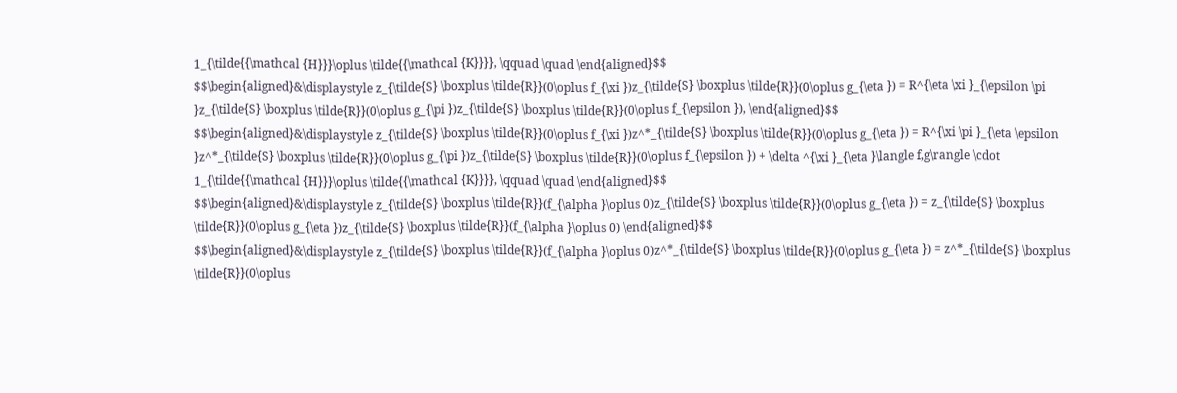1_{\tilde{{\mathcal {H}}}\oplus \tilde{{\mathcal {K}}}}, \qquad \quad \end{aligned}$$
$$\begin{aligned}&\displaystyle z_{\tilde{S} \boxplus \tilde{R}}(0\oplus f_{\xi })z_{\tilde{S} \boxplus \tilde{R}}(0\oplus g_{\eta }) = R^{\eta \xi }_{\epsilon \pi }z_{\tilde{S} \boxplus \tilde{R}}(0\oplus g_{\pi })z_{\tilde{S} \boxplus \tilde{R}}(0\oplus f_{\epsilon }), \end{aligned}$$
$$\begin{aligned}&\displaystyle z_{\tilde{S} \boxplus \tilde{R}}(0\oplus f_{\xi })z^*_{\tilde{S} \boxplus \tilde{R}}(0\oplus g_{\eta }) = R^{\xi \pi }_{\eta \epsilon }z^*_{\tilde{S} \boxplus \tilde{R}}(0\oplus g_{\pi })z_{\tilde{S} \boxplus \tilde{R}}(0\oplus f_{\epsilon }) + \delta ^{\xi }_{\eta }\langle f,g\rangle \cdot 1_{\tilde{{\mathcal {H}}}\oplus \tilde{{\mathcal {K}}}}, \qquad \quad \end{aligned}$$
$$\begin{aligned}&\displaystyle z_{\tilde{S} \boxplus \tilde{R}}(f_{\alpha }\oplus 0)z_{\tilde{S} \boxplus \tilde{R}}(0\oplus g_{\eta }) = z_{\tilde{S} \boxplus \tilde{R}}(0\oplus g_{\eta })z_{\tilde{S} \boxplus \tilde{R}}(f_{\alpha }\oplus 0) \end{aligned}$$
$$\begin{aligned}&\displaystyle z_{\tilde{S} \boxplus \tilde{R}}(f_{\alpha }\oplus 0)z^*_{\tilde{S} \boxplus \tilde{R}}(0\oplus g_{\eta }) = z^*_{\tilde{S} \boxplus \tilde{R}}(0\oplus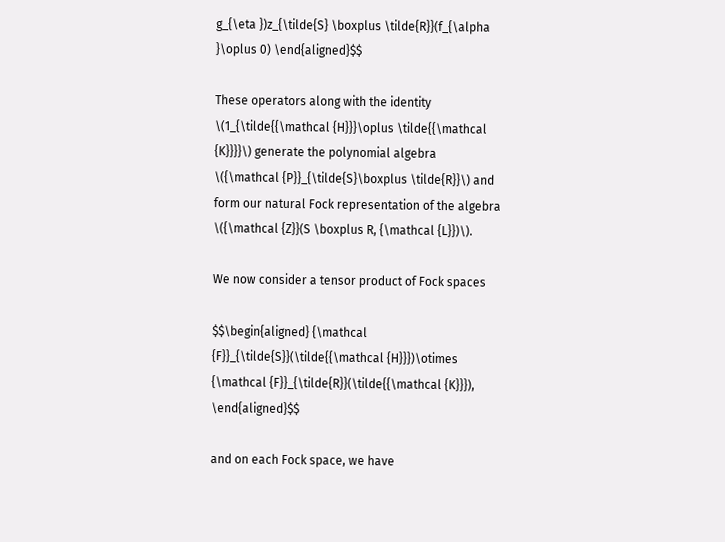g_{\eta })z_{\tilde{S} \boxplus \tilde{R}}(f_{\alpha }\oplus 0) \end{aligned}$$

These operators along with the identity \(1_{\tilde{{\mathcal {H}}}\oplus \tilde{{\mathcal {K}}}}\) generate the polynomial algebra \({\mathcal {P}}_{\tilde{S}\boxplus \tilde{R}}\) and form our natural Fock representation of the algebra \({\mathcal {Z}}(S \boxplus R, {\mathcal {L}})\).

We now consider a tensor product of Fock spaces

$$\begin{aligned} {\mathcal {F}}_{\tilde{S}}(\tilde{{\mathcal {H}}})\otimes {\mathcal {F}}_{\tilde{R}}(\tilde{{\mathcal {K}}}), \end{aligned}$$

and on each Fock space, we have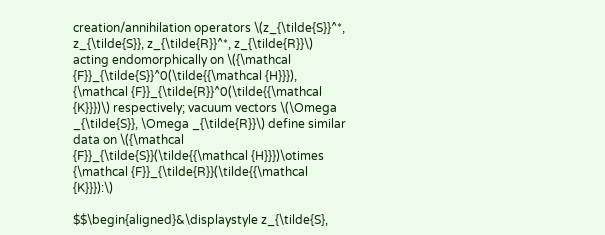creation/annihilation operators \(z_{\tilde{S}}^*, z_{\tilde{S}}, z_{\tilde{R}}^*, z_{\tilde{R}}\) acting endomorphically on \({\mathcal {F}}_{\tilde{S}}^0(\tilde{{\mathcal {H}}}), {\mathcal {F}}_{\tilde{R}}^0(\tilde{{\mathcal {K}}})\) respectively; vacuum vectors \(\Omega _{\tilde{S}}, \Omega _{\tilde{R}}\) define similar data on \({\mathcal {F}}_{\tilde{S}}(\tilde{{\mathcal {H}}})\otimes {\mathcal {F}}_{\tilde{R}}(\tilde{{\mathcal {K}}}):\)

$$\begin{aligned}&\displaystyle z_{\tilde{S},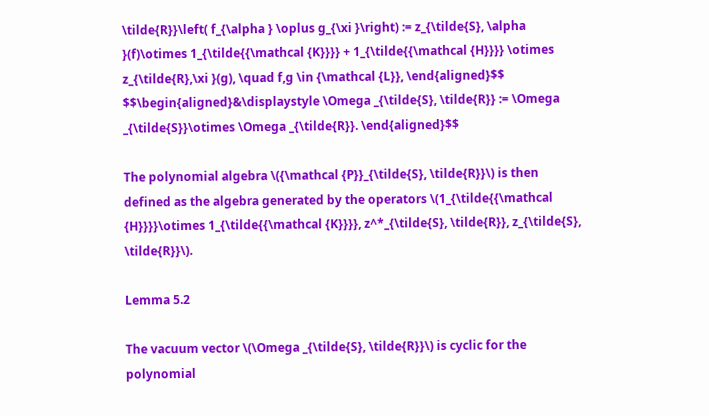\tilde{R}}\left( f_{\alpha } \oplus g_{\xi }\right) := z_{\tilde{S}, \alpha }(f)\otimes 1_{\tilde{{\mathcal {K}}}} + 1_{\tilde{{\mathcal {H}}}} \otimes z_{\tilde{R},\xi }(g), \quad f,g \in {\mathcal {L}}, \end{aligned}$$
$$\begin{aligned}&\displaystyle \Omega _{\tilde{S}, \tilde{R}} := \Omega _{\tilde{S}}\otimes \Omega _{\tilde{R}}. \end{aligned}$$

The polynomial algebra \({\mathcal {P}}_{\tilde{S}, \tilde{R}}\) is then defined as the algebra generated by the operators \(1_{\tilde{{\mathcal {H}}}}\otimes 1_{\tilde{{\mathcal {K}}}}, z^*_{\tilde{S}, \tilde{R}}, z_{\tilde{S}, \tilde{R}}\).

Lemma 5.2

The vacuum vector \(\Omega _{\tilde{S}, \tilde{R}}\) is cyclic for the polynomial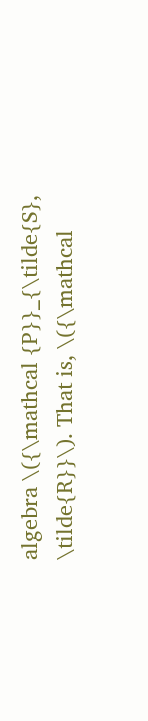algebra \({\mathcal {P}}_{\tilde{S}, \tilde{R}}\). That is, \({\mathcal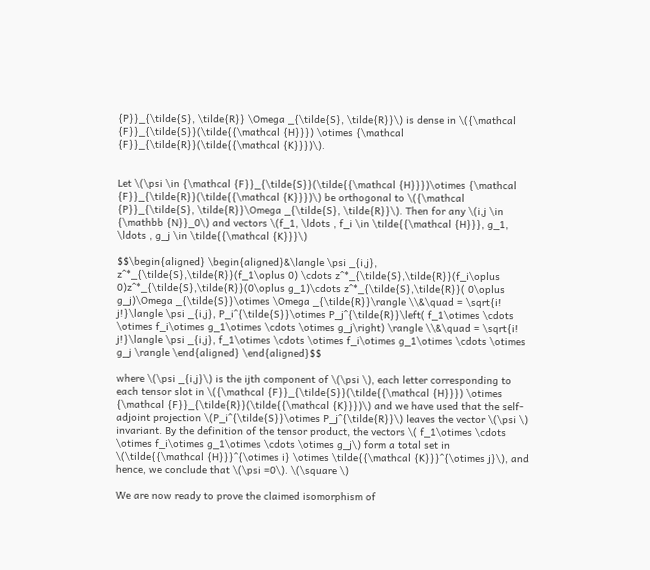{P}}_{\tilde{S}, \tilde{R}} \Omega _{\tilde{S}, \tilde{R}}\) is dense in \({\mathcal {F}}_{\tilde{S}}(\tilde{{\mathcal {H}}}) \otimes {\mathcal {F}}_{\tilde{R}}(\tilde{{\mathcal {K}}})\).


Let \(\psi \in {\mathcal {F}}_{\tilde{S}}(\tilde{{\mathcal {H}}})\otimes {\mathcal {F}}_{\tilde{R}}(\tilde{{\mathcal {K}}})\) be orthogonal to \({\mathcal {P}}_{\tilde{S}, \tilde{R}}\Omega _{\tilde{S}, \tilde{R}}\). Then for any \(i,j \in {\mathbb {N}}_0\) and vectors \(f_1, \ldots , f_i \in \tilde{{\mathcal {H}}}, g_1, \ldots , g_j \in \tilde{{\mathcal {K}}}\)

$$\begin{aligned} \begin{aligned}&\langle \psi _{i,j}, z^*_{\tilde{S},\tilde{R}}(f_1\oplus 0) \cdots z^*_{\tilde{S},\tilde{R}}(f_i\oplus 0)z^*_{\tilde{S},\tilde{R}}(0\oplus g_1)\cdots z^*_{\tilde{S},\tilde{R}}( 0\oplus g_j)\Omega _{\tilde{S}}\otimes \Omega _{\tilde{R}}\rangle \\&\quad = \sqrt{i! j!}\langle \psi _{i,j}, P_i^{\tilde{S}}\otimes P_j^{\tilde{R}}\left( f_1\otimes \cdots \otimes f_i\otimes g_1\otimes \cdots \otimes g_j\right) \rangle \\&\quad = \sqrt{i! j!}\langle \psi _{i,j}, f_1\otimes \cdots \otimes f_i\otimes g_1\otimes \cdots \otimes g_j \rangle \end{aligned} \end{aligned}$$

where \(\psi _{i,j}\) is the ijth component of \(\psi \), each letter corresponding to each tensor slot in \({\mathcal {F}}_{\tilde{S}}(\tilde{{\mathcal {H}}}) \otimes {\mathcal {F}}_{\tilde{R}}(\tilde{{\mathcal {K}}})\) and we have used that the self-adjoint projection \(P_i^{\tilde{S}}\otimes P_j^{\tilde{R}}\) leaves the vector \(\psi \) invariant. By the definition of the tensor product, the vectors \( f_1\otimes \cdots \otimes f_i\otimes g_1\otimes \cdots \otimes g_j\) form a total set in \(\tilde{{\mathcal {H}}}^{\otimes i} \otimes \tilde{{\mathcal {K}}}^{\otimes j}\), and hence, we conclude that \(\psi =0\). \(\square \)

We are now ready to prove the claimed isomorphism of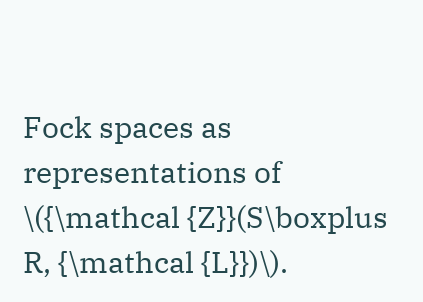Fock spaces as representations of \({\mathcal {Z}}(S\boxplus R, {\mathcal {L}})\).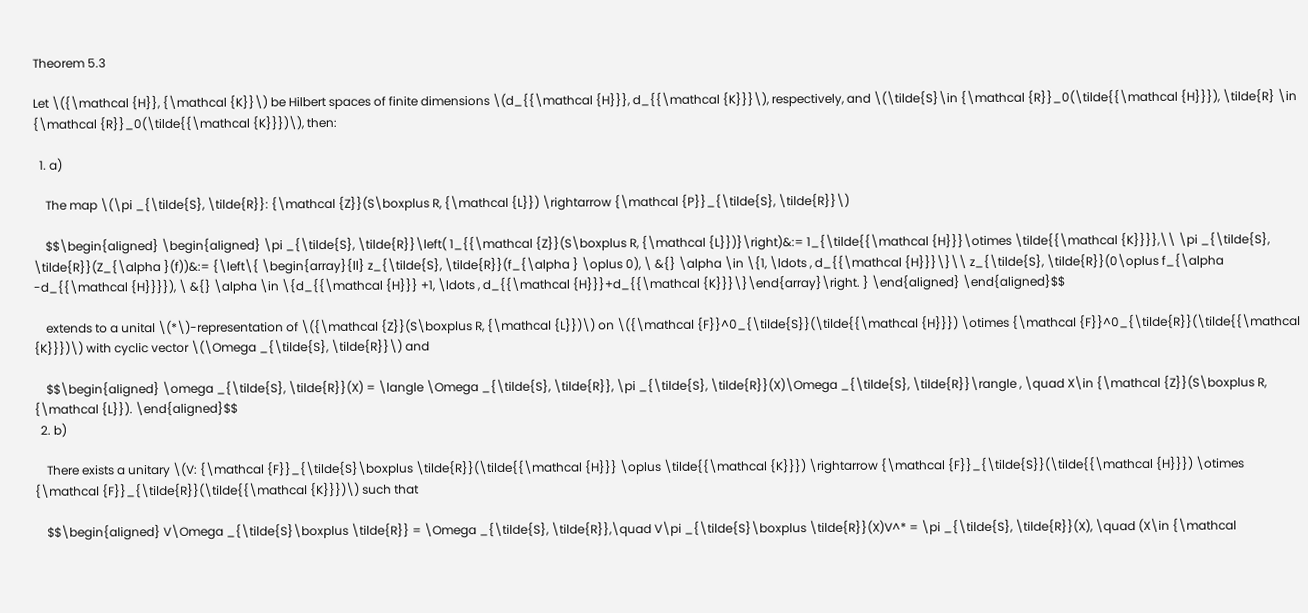Theorem 5.3

Let \({\mathcal {H}}, {\mathcal {K}}\) be Hilbert spaces of finite dimensions \(d_{{\mathcal {H}}}, d_{{\mathcal {K}}}\), respectively, and \(\tilde{S}\in {\mathcal {R}}_0(\tilde{{\mathcal {H}}}), \tilde{R} \in {\mathcal {R}}_0(\tilde{{\mathcal {K}}})\), then:

  1. a)

    The map \(\pi _{\tilde{S}, \tilde{R}}: {\mathcal {Z}}(S\boxplus R, {\mathcal {L}}) \rightarrow {\mathcal {P}}_{\tilde{S}, \tilde{R}}\)

    $$\begin{aligned} \begin{aligned} \pi _{\tilde{S}, \tilde{R}}\left( 1_{{\mathcal {Z}}(S\boxplus R, {\mathcal {L}})}\right)&:= 1_{\tilde{{\mathcal {H}}}\otimes \tilde{{\mathcal {K}}}},\\ \pi _{\tilde{S}, \tilde{R}}(Z_{\alpha }(f))&:= {\left\{ \begin{array}{ll} z_{\tilde{S}, \tilde{R}}(f_{\alpha } \oplus 0), \ &{} \alpha \in \{1, \ldots , d_{{\mathcal {H}}}\}\\ z_{\tilde{S}, \tilde{R}}(0\oplus f_{\alpha -d_{{\mathcal {H}}}}), \ &{} \alpha \in \{d_{{\mathcal {H}}} +1, \ldots , d_{{\mathcal {H}}}+d_{{\mathcal {K}}}\}\end{array}\right. } \end{aligned} \end{aligned}$$

    extends to a unital \(*\)-representation of \({\mathcal {Z}}(S\boxplus R, {\mathcal {L}})\) on \({\mathcal {F}}^0_{\tilde{S}}(\tilde{{\mathcal {H}}}) \otimes {\mathcal {F}}^0_{\tilde{R}}(\tilde{{\mathcal {K}}})\) with cyclic vector \(\Omega _{\tilde{S}, \tilde{R}}\) and

    $$\begin{aligned} \omega _{\tilde{S}, \tilde{R}}(X) = \langle \Omega _{\tilde{S}, \tilde{R}}, \pi _{\tilde{S}, \tilde{R}}(X)\Omega _{\tilde{S}, \tilde{R}}\rangle , \quad X\in {\mathcal {Z}}(S\boxplus R, {\mathcal {L}}). \end{aligned}$$
  2. b)

    There exists a unitary \(V: {\mathcal {F}}_{\tilde{S}\boxplus \tilde{R}}(\tilde{{\mathcal {H}}} \oplus \tilde{{\mathcal {K}}}) \rightarrow {\mathcal {F}}_{\tilde{S}}(\tilde{{\mathcal {H}}}) \otimes {\mathcal {F}}_{\tilde{R}}(\tilde{{\mathcal {K}}})\) such that

    $$\begin{aligned} V\Omega _{\tilde{S}\boxplus \tilde{R}} = \Omega _{\tilde{S}, \tilde{R}},\quad V\pi _{\tilde{S}\boxplus \tilde{R}}(X)V^* = \pi _{\tilde{S}, \tilde{R}}(X), \quad (X\in {\mathcal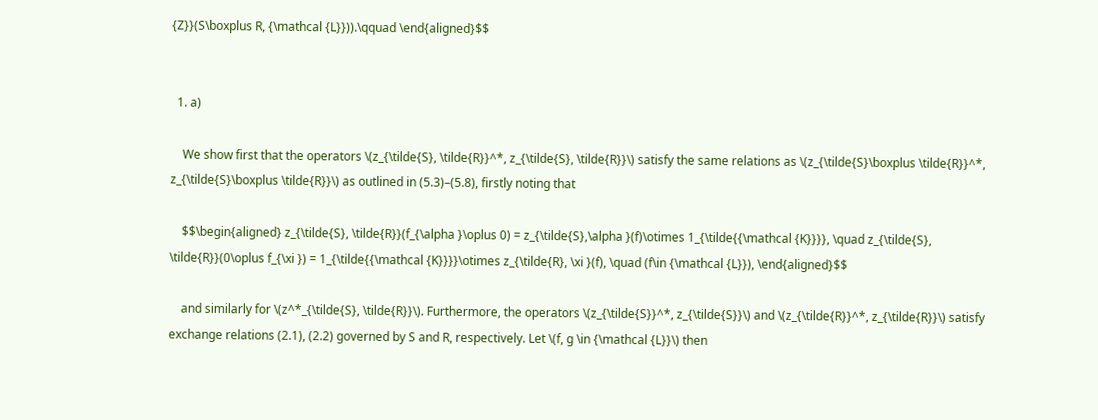{Z}}(S\boxplus R, {\mathcal {L}})).\qquad \end{aligned}$$


  1. a)

    We show first that the operators \(z_{\tilde{S}, \tilde{R}}^*, z_{\tilde{S}, \tilde{R}}\) satisfy the same relations as \(z_{\tilde{S}\boxplus \tilde{R}}^*, z_{\tilde{S}\boxplus \tilde{R}}\) as outlined in (5.3)–(5.8), firstly noting that

    $$\begin{aligned} z_{\tilde{S}, \tilde{R}}(f_{\alpha }\oplus 0) = z_{\tilde{S},\alpha }(f)\otimes 1_{\tilde{{\mathcal {K}}}}, \quad z_{\tilde{S}, \tilde{R}}(0\oplus f_{\xi }) = 1_{\tilde{{\mathcal {K}}}}\otimes z_{\tilde{R}, \xi }(f), \quad (f\in {\mathcal {L}}), \end{aligned}$$

    and similarly for \(z^*_{\tilde{S}, \tilde{R}}\). Furthermore, the operators \(z_{\tilde{S}}^*, z_{\tilde{S}}\) and \(z_{\tilde{R}}^*, z_{\tilde{R}}\) satisfy exchange relations (2.1), (2.2) governed by S and R, respectively. Let \(f, g \in {\mathcal {L}}\) then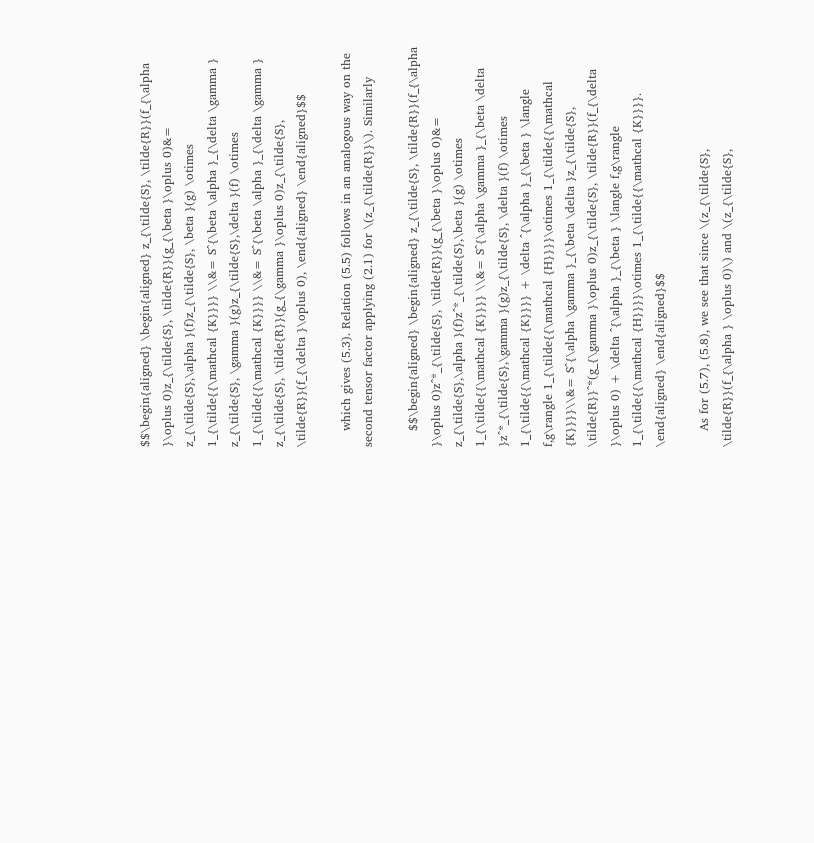$$\begin{aligned} \begin{aligned} z_{\tilde{S}, \tilde{R}}(f_{\alpha }\oplus 0)z_{\tilde{S}, \tilde{R}}(g_{\beta }\oplus 0)&= z_{\tilde{S},\alpha }(f)z_{\tilde{S}, \beta }(g) \otimes 1_{\tilde{{\mathcal {K}}}} \\&= S^{\beta \alpha }_{\delta \gamma } z_{\tilde{S}, \gamma }(g)z_{\tilde{S},\delta }(f) \otimes 1_{\tilde{{\mathcal {K}}}} \\&= S^{\beta \alpha }_{\delta \gamma } z_{\tilde{S}, \tilde{R}}(g_{\gamma }\oplus 0)z_{\tilde{S}, \tilde{R}}(f_{\delta }\oplus 0), \end{aligned} \end{aligned}$$

    which gives (5.3). Relation (5.5) follows in an analogous way on the second tensor factor applying (2.1) for \(z_{\tilde{R}}\). Similarly

    $$\begin{aligned} \begin{aligned} z_{\tilde{S}, \tilde{R}}(f_{\alpha }\oplus 0)z^*_{\tilde{S}, \tilde{R}}(g_{\beta }\oplus 0)&= z_{\tilde{S},\alpha }(f)z^*_{\tilde{S},\beta }(g) \otimes 1_{\tilde{{\mathcal {K}}}} \\&= S^{\alpha \gamma }_{\beta \delta }z^*_{\tilde{S},\gamma }(g)z_{\tilde{S}, \delta }(f) \otimes 1_{\tilde{{\mathcal {K}}}} + \delta ^{\alpha }_{\beta } \langle f,g\rangle 1_{\tilde{{\mathcal {H}}}}\otimes 1_{\tilde{{\mathcal {K}}}}\\&= S^{\alpha \gamma }_{\beta \delta }z_{\tilde{S}, \tilde{R}}^*(g_{\gamma }\oplus 0)z_{\tilde{S}, \tilde{R}}(f_{\delta }\oplus 0) + \delta ^{\alpha }_{\beta } \langle f,g\rangle 1_{\tilde{{\mathcal {H}}}}\otimes 1_{\tilde{{\mathcal {K}}}}. \end{aligned} \end{aligned}$$

    As for (5.7), (5.8), we see that since \(z_{\tilde{S}, \tilde{R}}(f_{\alpha } \oplus 0)\) and \(z_{\tilde{S},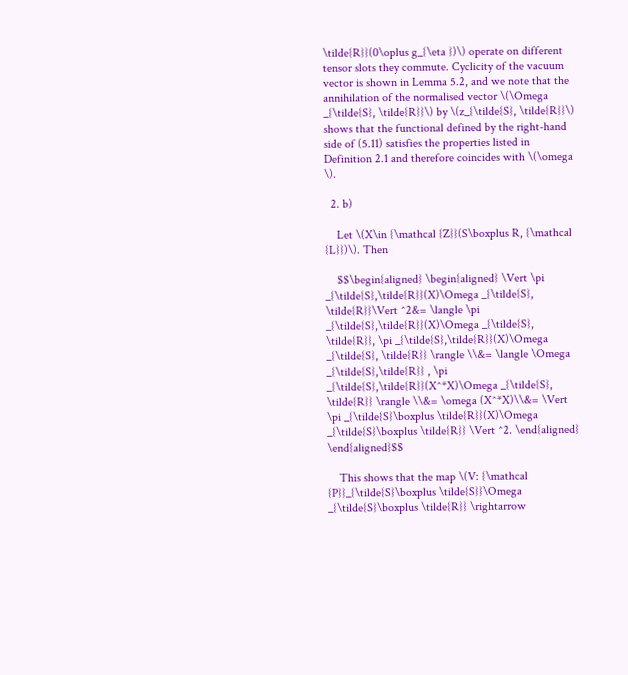\tilde{R}}(0\oplus g_{\eta })\) operate on different tensor slots they commute. Cyclicity of the vacuum vector is shown in Lemma 5.2, and we note that the annihilation of the normalised vector \(\Omega _{\tilde{S}, \tilde{R}}\) by \(z_{\tilde{S}, \tilde{R}}\) shows that the functional defined by the right-hand side of (5.11) satisfies the properties listed in Definition 2.1 and therefore coincides with \(\omega \).

  2. b)

    Let \(X\in {\mathcal {Z}}(S\boxplus R, {\mathcal {L}})\). Then

    $$\begin{aligned} \begin{aligned} \Vert \pi _{\tilde{S},\tilde{R}}(X)\Omega _{\tilde{S}, \tilde{R}}\Vert ^2&= \langle \pi _{\tilde{S},\tilde{R}}(X)\Omega _{\tilde{S}, \tilde{R}}, \pi _{\tilde{S},\tilde{R}}(X)\Omega _{\tilde{S}, \tilde{R}} \rangle \\&= \langle \Omega _{\tilde{S},\tilde{R}} , \pi _{\tilde{S},\tilde{R}}(X^*X)\Omega _{\tilde{S}, \tilde{R}} \rangle \\&= \omega (X^*X)\\&= \Vert \pi _{\tilde{S}\boxplus \tilde{R}}(X)\Omega _{\tilde{S}\boxplus \tilde{R}} \Vert ^2. \end{aligned} \end{aligned}$$

    This shows that the map \(V: {\mathcal {P}}_{\tilde{S}\boxplus \tilde{S}}\Omega _{\tilde{S}\boxplus \tilde{R}} \rightarrow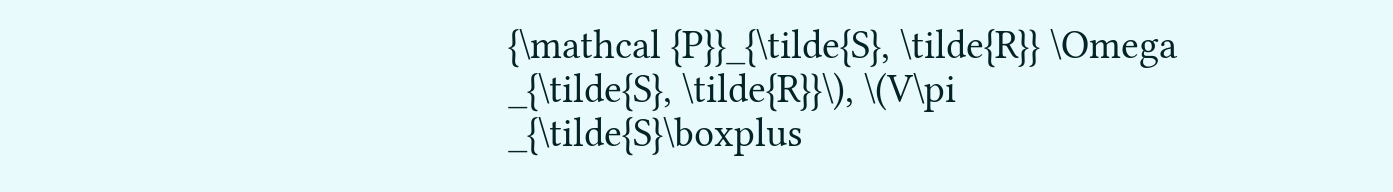{\mathcal {P}}_{\tilde{S}, \tilde{R}} \Omega _{\tilde{S}, \tilde{R}}\), \(V\pi _{\tilde{S}\boxplus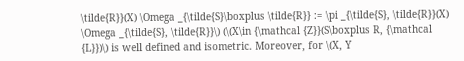\tilde{R}}(X) \Omega _{\tilde{S}\boxplus \tilde{R}} := \pi _{\tilde{S}, \tilde{R}}(X) \Omega _{\tilde{S}, \tilde{R}}\) (\(X\in {\mathcal {Z}}(S\boxplus R, {\mathcal {L}})\) is well defined and isometric. Moreover, for \(X, Y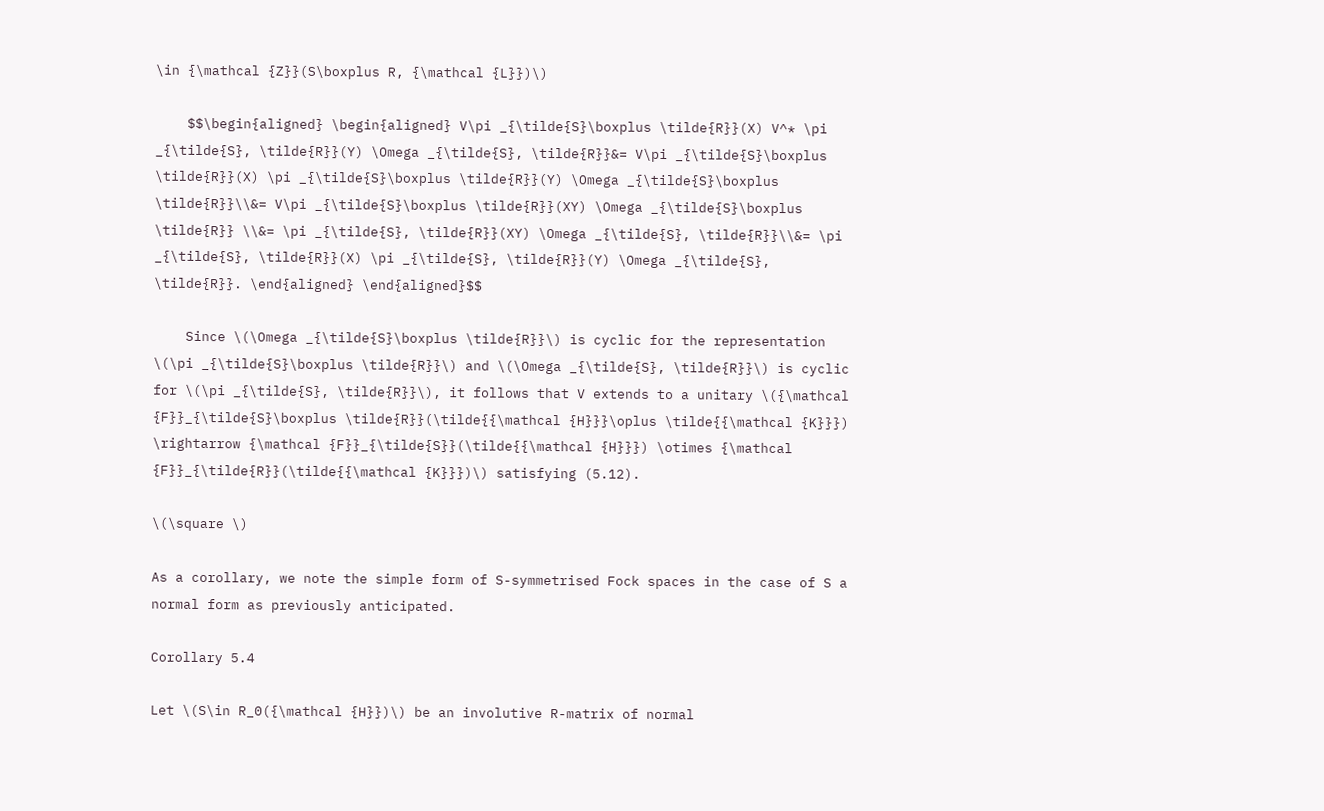\in {\mathcal {Z}}(S\boxplus R, {\mathcal {L}})\)

    $$\begin{aligned} \begin{aligned} V\pi _{\tilde{S}\boxplus \tilde{R}}(X) V^* \pi _{\tilde{S}, \tilde{R}}(Y) \Omega _{\tilde{S}, \tilde{R}}&= V\pi _{\tilde{S}\boxplus \tilde{R}}(X) \pi _{\tilde{S}\boxplus \tilde{R}}(Y) \Omega _{\tilde{S}\boxplus \tilde{R}}\\&= V\pi _{\tilde{S}\boxplus \tilde{R}}(XY) \Omega _{\tilde{S}\boxplus \tilde{R}} \\&= \pi _{\tilde{S}, \tilde{R}}(XY) \Omega _{\tilde{S}, \tilde{R}}\\&= \pi _{\tilde{S}, \tilde{R}}(X) \pi _{\tilde{S}, \tilde{R}}(Y) \Omega _{\tilde{S}, \tilde{R}}. \end{aligned} \end{aligned}$$

    Since \(\Omega _{\tilde{S}\boxplus \tilde{R}}\) is cyclic for the representation \(\pi _{\tilde{S}\boxplus \tilde{R}}\) and \(\Omega _{\tilde{S}, \tilde{R}}\) is cyclic for \(\pi _{\tilde{S}, \tilde{R}}\), it follows that V extends to a unitary \({\mathcal {F}}_{\tilde{S}\boxplus \tilde{R}}(\tilde{{\mathcal {H}}}\oplus \tilde{{\mathcal {K}}}) \rightarrow {\mathcal {F}}_{\tilde{S}}(\tilde{{\mathcal {H}}}) \otimes {\mathcal {F}}_{\tilde{R}}(\tilde{{\mathcal {K}}})\) satisfying (5.12).

\(\square \)

As a corollary, we note the simple form of S-symmetrised Fock spaces in the case of S a normal form as previously anticipated.

Corollary 5.4

Let \(S\in R_0({\mathcal {H}})\) be an involutive R-matrix of normal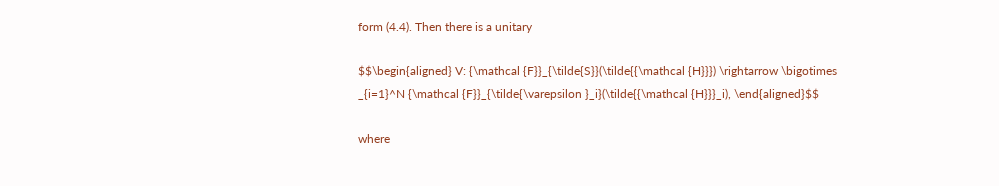form (4.4). Then there is a unitary

$$\begin{aligned} V: {\mathcal {F}}_{\tilde{S}}(\tilde{{\mathcal {H}}}) \rightarrow \bigotimes _{i=1}^N {\mathcal {F}}_{\tilde{\varepsilon }_i}(\tilde{{\mathcal {H}}}_i), \end{aligned}$$

where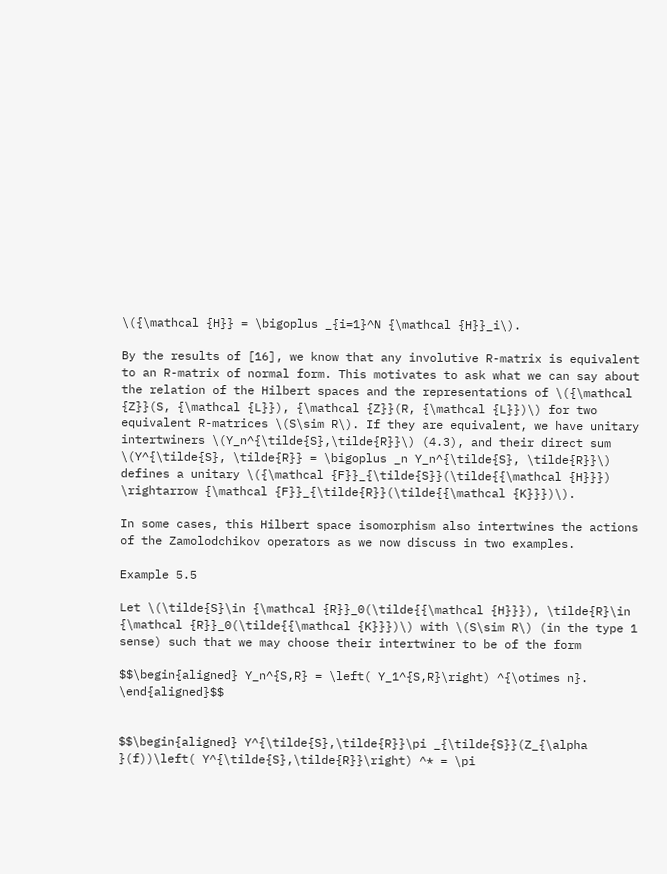\({\mathcal {H}} = \bigoplus _{i=1}^N {\mathcal {H}}_i\).

By the results of [16], we know that any involutive R-matrix is equivalent to an R-matrix of normal form. This motivates to ask what we can say about the relation of the Hilbert spaces and the representations of \({\mathcal {Z}}(S, {\mathcal {L}}), {\mathcal {Z}}(R, {\mathcal {L}})\) for two equivalent R-matrices \(S\sim R\). If they are equivalent, we have unitary intertwiners \(Y_n^{\tilde{S},\tilde{R}}\) (4.3), and their direct sum \(Y^{\tilde{S}, \tilde{R}} = \bigoplus _n Y_n^{\tilde{S}, \tilde{R}}\) defines a unitary \({\mathcal {F}}_{\tilde{S}}(\tilde{{\mathcal {H}}}) \rightarrow {\mathcal {F}}_{\tilde{R}}(\tilde{{\mathcal {K}}})\).

In some cases, this Hilbert space isomorphism also intertwines the actions of the Zamolodchikov operators as we now discuss in two examples.

Example 5.5

Let \(\tilde{S}\in {\mathcal {R}}_0(\tilde{{\mathcal {H}}}), \tilde{R}\in {\mathcal {R}}_0(\tilde{{\mathcal {K}}})\) with \(S\sim R\) (in the type 1 sense) such that we may choose their intertwiner to be of the form

$$\begin{aligned} Y_n^{S,R} = \left( Y_1^{S,R}\right) ^{\otimes n}. \end{aligned}$$


$$\begin{aligned} Y^{\tilde{S},\tilde{R}}\pi _{\tilde{S}}(Z_{\alpha }(f))\left( Y^{\tilde{S},\tilde{R}}\right) ^* = \pi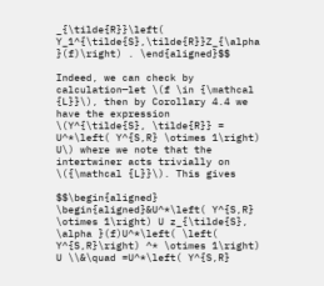_{\tilde{R}}\left( Y_1^{\tilde{S},\tilde{R}}Z_{\alpha }(f)\right) . \end{aligned}$$

Indeed, we can check by calculation—let \(f \in {\mathcal {L}}\), then by Corollary 4.4 we have the expression \(Y^{\tilde{S}, \tilde{R}} = U^*\left( Y^{S,R} \otimes 1\right) U\) where we note that the intertwiner acts trivially on \({\mathcal {L}}\). This gives

$$\begin{aligned} \begin{aligned}&U^*\left( Y^{S,R} \otimes 1\right) U z_{\tilde{S}, \alpha }(f)U^*\left( \left( Y^{S,R}\right) ^* \otimes 1\right) U \\&\quad =U^*\left( Y^{S,R}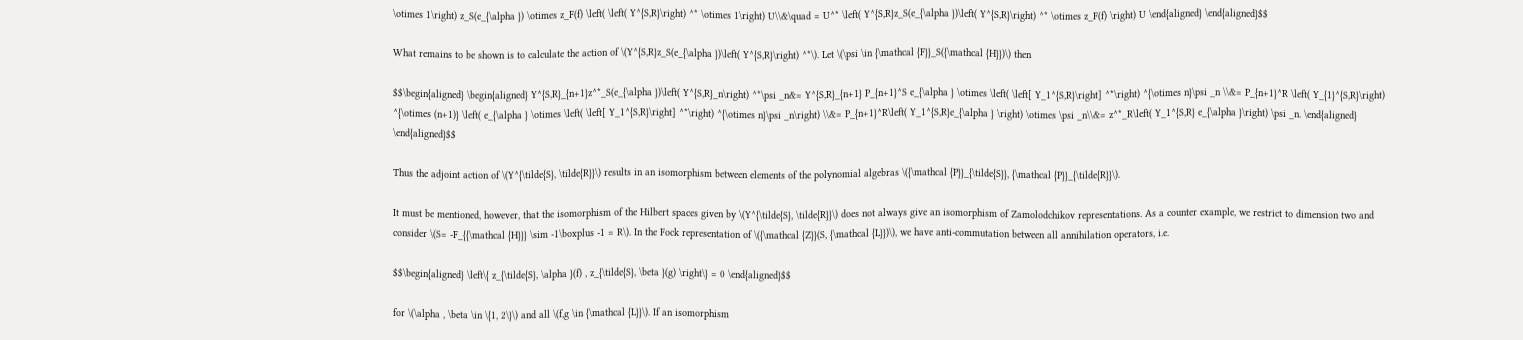\otimes 1\right) z_S(e_{\alpha }) \otimes z_F(f) \left( \left( Y^{S,R}\right) ^* \otimes 1\right) U\\&\quad = U^* \left( Y^{S,R}z_S(e_{\alpha })\left( Y^{S,R}\right) ^* \otimes z_F(f) \right) U \end{aligned} \end{aligned}$$

What remains to be shown is to calculate the action of \(Y^{S,R}z_S(e_{\alpha })\left( Y^{S,R}\right) ^*\). Let \(\psi \in {\mathcal {F}}_S({\mathcal {H}})\) then

$$\begin{aligned} \begin{aligned} Y^{S,R}_{n+1}z^*_S(e_{\alpha })\left( Y^{S,R}_n\right) ^*\psi _n&= Y^{S,R}_{n+1} P_{n+1}^S e_{\alpha } \otimes \left( \left[ Y_1^{S,R}\right] ^*\right) ^{\otimes n}\psi _n \\&= P_{n+1}^R \left( Y_{1}^{S,R}\right) ^{\otimes (n+1)} \left( e_{\alpha } \otimes \left( \left[ Y_1^{S,R}\right] ^*\right) ^{\otimes n}\psi _n\right) \\&= P_{n+1}^R\left( Y_1^{S,R}e_{\alpha } \right) \otimes \psi _n\\&= z^*_R\left( Y_1^{S,R} e_{\alpha }\right) \psi _n. \end{aligned} \end{aligned}$$

Thus the adjoint action of \(Y^{\tilde{S}, \tilde{R}}\) results in an isomorphism between elements of the polynomial algebras \({\mathcal {P}}_{\tilde{S}}, {\mathcal {P}}_{\tilde{R}}\).

It must be mentioned, however, that the isomorphism of the Hilbert spaces given by \(Y^{\tilde{S}, \tilde{R}}\) does not always give an isomorphism of Zamolodchikov representations. As a counter example, we restrict to dimension two and consider \(S= -F_{{\mathcal {H}}} \sim -1\boxplus -1 = R\). In the Fock representation of \({\mathcal {Z}}(S, {\mathcal {L}})\), we have anti-commutation between all annihilation operators, i.e.

$$\begin{aligned} \left\{ z_{\tilde{S}, \alpha }(f) , z_{\tilde{S}, \beta }(g) \right\} = 0 \end{aligned}$$

for \(\alpha , \beta \in \{1, 2\}\) and all \(f,g \in {\mathcal {L}}\). If an isomorphism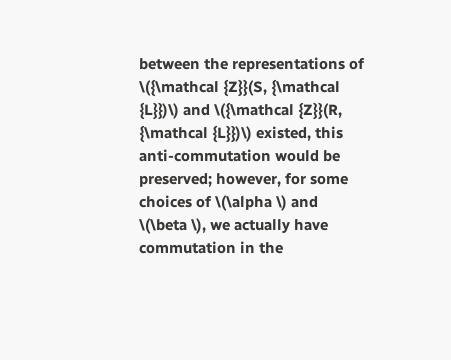between the representations of \({\mathcal {Z}}(S, {\mathcal {L}})\) and \({\mathcal {Z}}(R, {\mathcal {L}})\) existed, this anti-commutation would be preserved; however, for some choices of \(\alpha \) and \(\beta \), we actually have commutation in the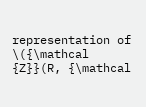representation of \({\mathcal {Z}}(R, {\mathcal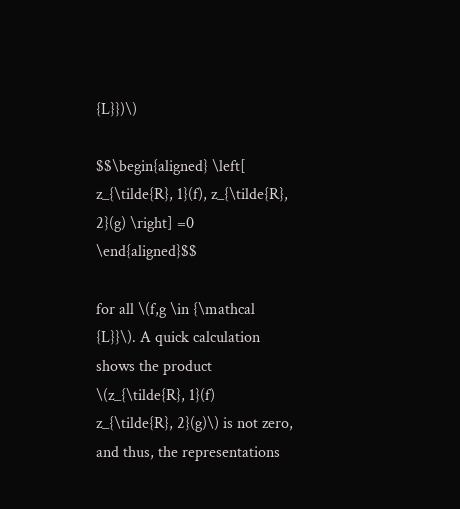{L}})\)

$$\begin{aligned} \left[ z_{\tilde{R}, 1}(f), z_{\tilde{R}, 2}(g) \right] =0 \end{aligned}$$

for all \(f,g \in {\mathcal {L}}\). A quick calculation shows the product \(z_{\tilde{R}, 1}(f) z_{\tilde{R}, 2}(g)\) is not zero, and thus, the representations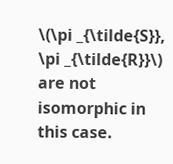\(\pi _{\tilde{S}}, \pi _{\tilde{R}}\) are not isomorphic in this case.